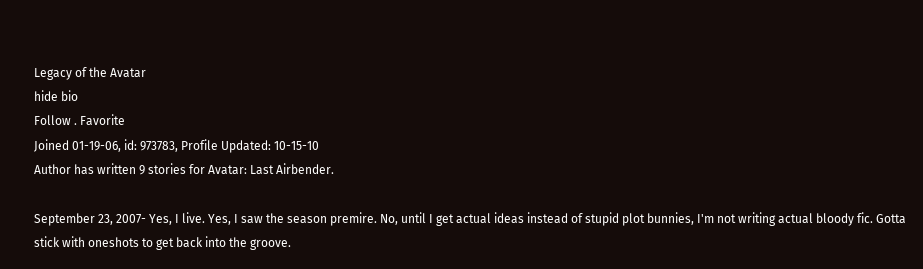Legacy of the Avatar
hide bio
Follow . Favorite
Joined 01-19-06, id: 973783, Profile Updated: 10-15-10
Author has written 9 stories for Avatar: Last Airbender.

September 23, 2007- Yes, I live. Yes, I saw the season premire. No, until I get actual ideas instead of stupid plot bunnies, I'm not writing actual bloody fic. Gotta stick with oneshots to get back into the groove.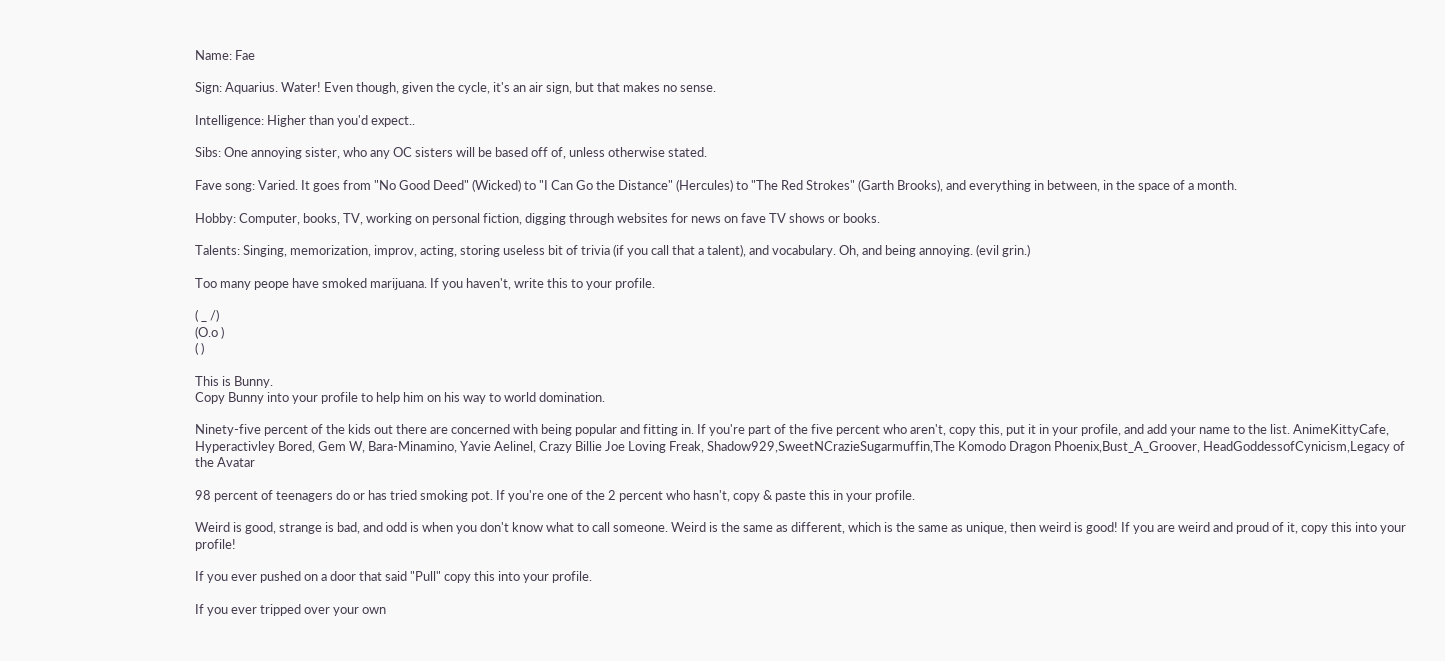Name: Fae

Sign: Aquarius. Water! Even though, given the cycle, it's an air sign, but that makes no sense.

Intelligence: Higher than you'd expect..

Sibs: One annoying sister, who any OC sisters will be based off of, unless otherwise stated.

Fave song: Varied. It goes from "No Good Deed" (Wicked) to "I Can Go the Distance" (Hercules) to "The Red Strokes" (Garth Brooks), and everything in between, in the space of a month.

Hobby: Computer, books, TV, working on personal fiction, digging through websites for news on fave TV shows or books.

Talents: Singing, memorization, improv, acting, storing useless bit of trivia (if you call that a talent), and vocabulary. Oh, and being annoying. (evil grin.)

Too many peope have smoked marijuana. If you haven't, write this to your profile.

( _ /)
(O.o )
( )

This is Bunny.
Copy Bunny into your profile to help him on his way to world domination.

Ninety-five percent of the kids out there are concerned with being popular and fitting in. If you're part of the five percent who aren't, copy this, put it in your profile, and add your name to the list. AnimeKittyCafe, Hyperactivley Bored, Gem W, Bara-Minamino, Yavie Aelinel, Crazy Billie Joe Loving Freak, Shadow929,SweetNCrazieSugarmuffin,The Komodo Dragon Phoenix,Bust_A_Groover, HeadGoddessofCynicism,Legacy of the Avatar

98 percent of teenagers do or has tried smoking pot. If you're one of the 2 percent who hasn't, copy & paste this in your profile.

Weird is good, strange is bad, and odd is when you don't know what to call someone. Weird is the same as different, which is the same as unique, then weird is good! If you are weird and proud of it, copy this into your profile!

If you ever pushed on a door that said "Pull" copy this into your profile.

If you ever tripped over your own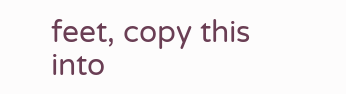feet, copy this into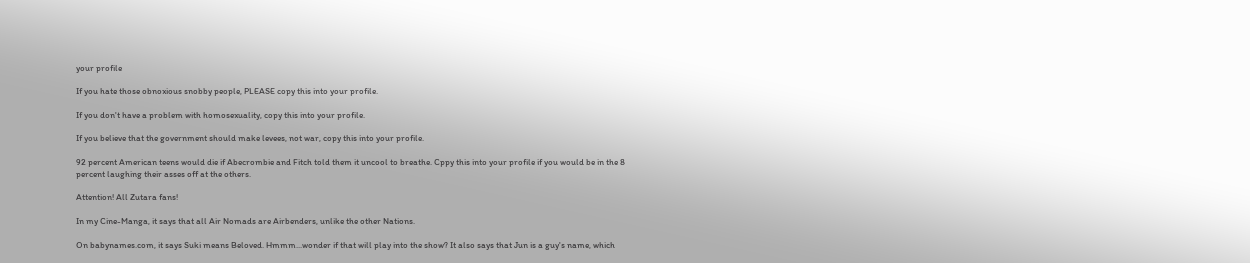your profile

If you hate those obnoxious snobby people, PLEASE copy this into your profile.

If you don't have a problem with homosexuality, copy this into your profile.

If you believe that the government should make levees, not war, copy this into your profile.

92 percent American teens would die if Abecrombie and Fitch told them it uncool to breathe. Cppy this into your profile if you would be in the 8 percent laughing their asses off at the others.

Attention! All Zutara fans!

In my Cine-Manga, it says that all Air Nomads are Airbenders, unlike the other Nations.

On babynames.com, it says Suki means Beloved. Hmmm...wonder if that will play into the show? It also says that Jun is a guy's name, which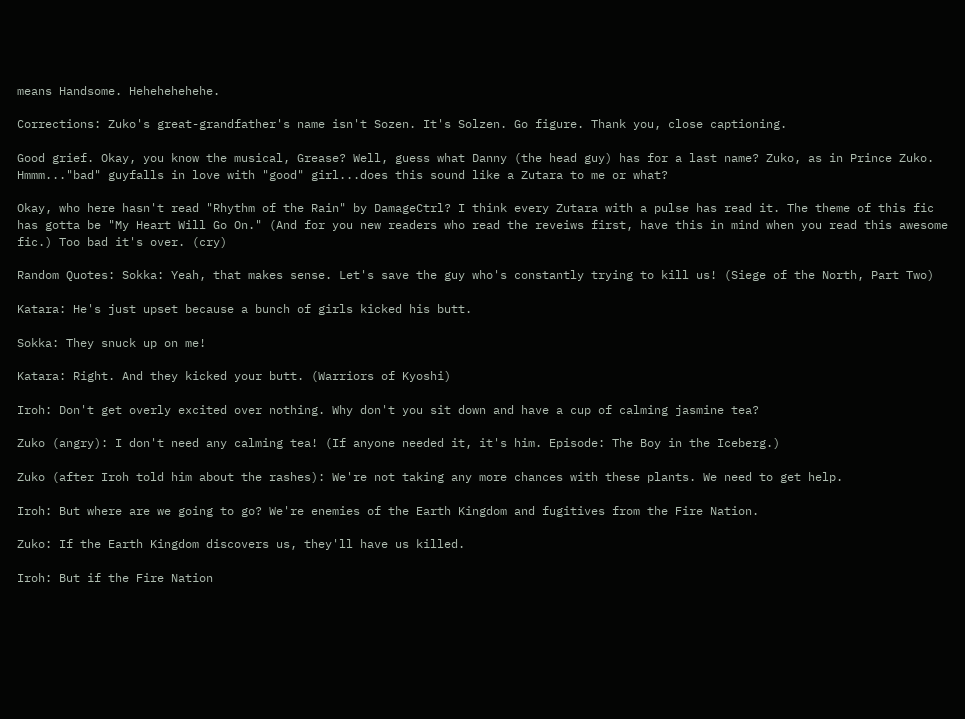means Handsome. Hehehehehehe.

Corrections: Zuko's great-grandfather's name isn't Sozen. It's Solzen. Go figure. Thank you, close captioning.

Good grief. Okay, you know the musical, Grease? Well, guess what Danny (the head guy) has for a last name? Zuko, as in Prince Zuko. Hmmm..."bad" guyfalls in love with "good" girl...does this sound like a Zutara to me or what?

Okay, who here hasn't read "Rhythm of the Rain" by DamageCtrl? I think every Zutara with a pulse has read it. The theme of this fic has gotta be "My Heart Will Go On." (And for you new readers who read the reveiws first, have this in mind when you read this awesome fic.) Too bad it's over. (cry)

Random Quotes: Sokka: Yeah, that makes sense. Let's save the guy who's constantly trying to kill us! (Siege of the North, Part Two)

Katara: He's just upset because a bunch of girls kicked his butt.

Sokka: They snuck up on me!

Katara: Right. And they kicked your butt. (Warriors of Kyoshi)

Iroh: Don't get overly excited over nothing. Why don't you sit down and have a cup of calming jasmine tea?

Zuko (angry): I don't need any calming tea! (If anyone needed it, it's him. Episode: The Boy in the Iceberg.)

Zuko (after Iroh told him about the rashes): We're not taking any more chances with these plants. We need to get help.

Iroh: But where are we going to go? We're enemies of the Earth Kingdom and fugitives from the Fire Nation.

Zuko: If the Earth Kingdom discovers us, they'll have us killed.

Iroh: But if the Fire Nation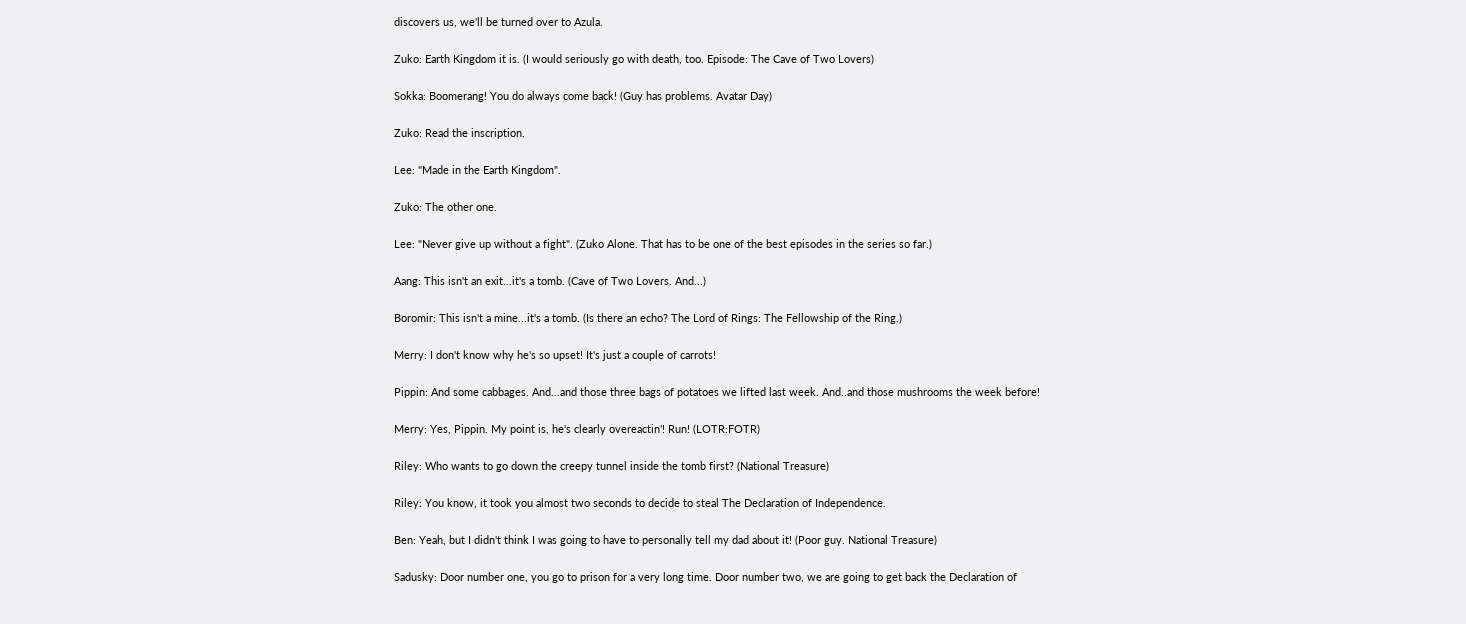discovers us, we'll be turned over to Azula.

Zuko: Earth Kingdom it is. (I would seriously go with death, too. Episode: The Cave of Two Lovers)

Sokka: Boomerang! You do always come back! (Guy has problems. Avatar Day)

Zuko: Read the inscription.

Lee: "Made in the Earth Kingdom".

Zuko: The other one.

Lee: "Never give up without a fight". (Zuko Alone. That has to be one of the best episodes in the series so far.)

Aang: This isn't an exit...it's a tomb. (Cave of Two Lovers. And...)

Boromir: This isn't a mine...it's a tomb. (Is there an echo? The Lord of Rings: The Fellowship of the Ring.)

Merry: I don't know why he's so upset! It's just a couple of carrots!

Pippin: And some cabbages. And...and those three bags of potatoes we lifted last week. And..and those mushrooms the week before!

Merry: Yes, Pippin. My point is, he's clearly overeactin'! Run! (LOTR:FOTR)

Riley: Who wants to go down the creepy tunnel inside the tomb first? (National Treasure)

Riley: You know, it took you almost two seconds to decide to steal The Declaration of Independence.

Ben: Yeah, but I didn't think I was going to have to personally tell my dad about it! (Poor guy. National Treasure)

Sadusky: Door number one, you go to prison for a very long time. Door number two, we are going to get back the Declaration of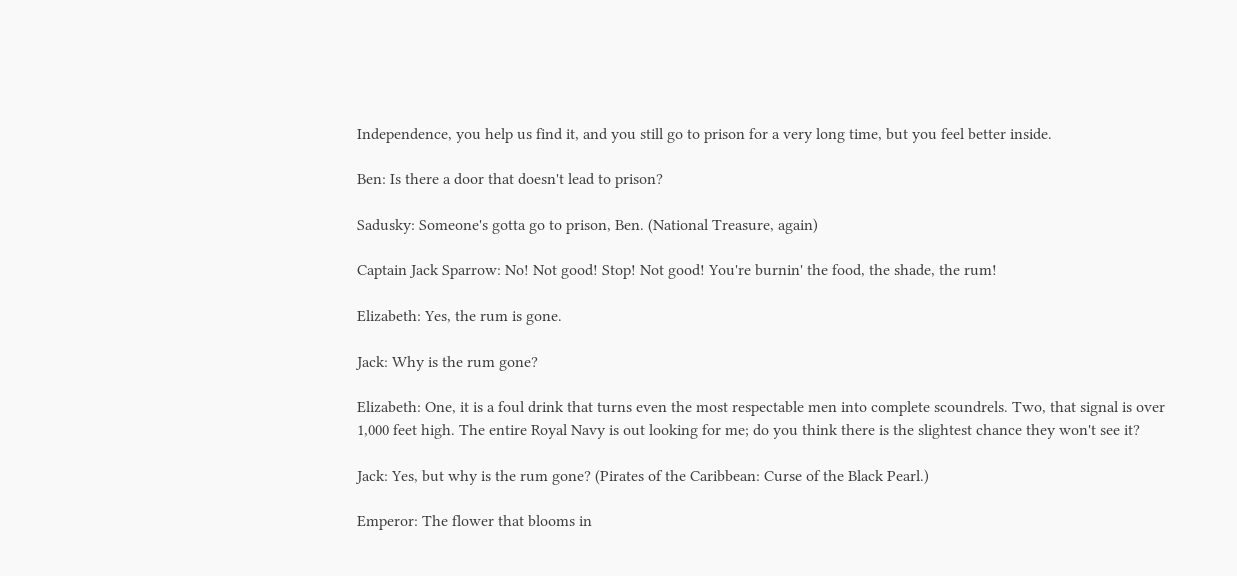Independence, you help us find it, and you still go to prison for a very long time, but you feel better inside.

Ben: Is there a door that doesn't lead to prison?

Sadusky: Someone's gotta go to prison, Ben. (National Treasure, again)

Captain Jack Sparrow: No! Not good! Stop! Not good! You're burnin' the food, the shade, the rum!

Elizabeth: Yes, the rum is gone.

Jack: Why is the rum gone?

Elizabeth: One, it is a foul drink that turns even the most respectable men into complete scoundrels. Two, that signal is over 1,000 feet high. The entire Royal Navy is out looking for me; do you think there is the slightest chance they won't see it?

Jack: Yes, but why is the rum gone? (Pirates of the Caribbean: Curse of the Black Pearl.)

Emperor: The flower that blooms in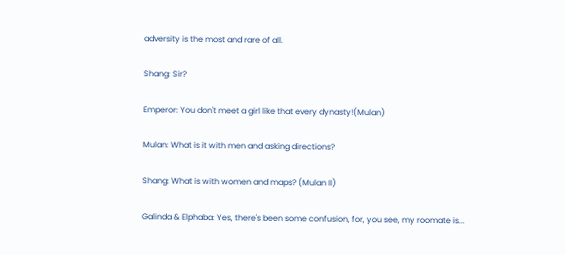adversity is the most and rare of all.

Shang: Sir?

Emperor: You don't meet a girl like that every dynasty!(Mulan)

Mulan: What is it with men and asking directions?

Shang: What is with women and maps? (Mulan II)

Galinda & Elphaba: Yes, there's been some confusion, for, you see, my roomate is...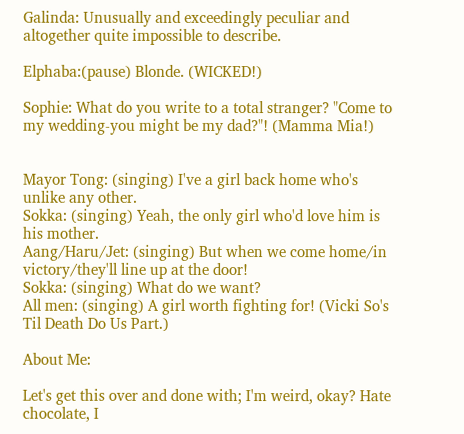Galinda: Unusually and exceedingly peculiar and altogether quite impossible to describe.

Elphaba:(pause) Blonde. (WICKED!)

Sophie: What do you write to a total stranger? "Come to my wedding-you might be my dad?"! (Mamma Mia!)


Mayor Tong: (singing) I've a girl back home who's unlike any other.
Sokka: (singing) Yeah, the only girl who'd love him is his mother.
Aang/Haru/Jet: (singing) But when we come home/in victory/they'll line up at the door!
Sokka: (singing) What do we want?
All men: (singing) A girl worth fighting for! (Vicki So's Til Death Do Us Part.)

About Me:

Let's get this over and done with; I'm weird, okay? Hate chocolate, I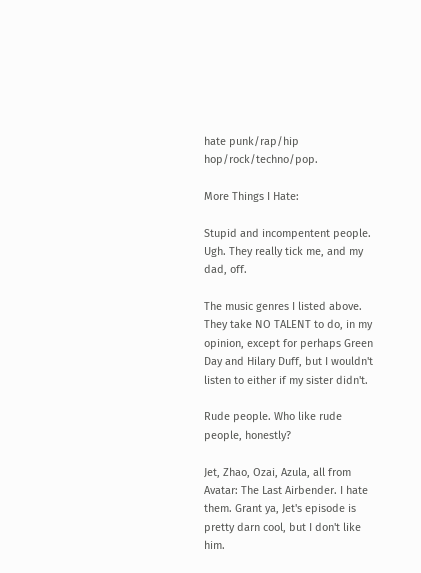hate punk/rap/hip hop/rock/techno/pop.

More Things I Hate:

Stupid and incompentent people. Ugh. They really tick me, and my dad, off.

The music genres I listed above. They take NO TALENT to do, in my opinion, except for perhaps Green Day and Hilary Duff, but I wouldn't listen to either if my sister didn't.

Rude people. Who like rude people, honestly?

Jet, Zhao, Ozai, Azula, all from Avatar: The Last Airbender. I hate them. Grant ya, Jet's episode is pretty darn cool, but I don't like him.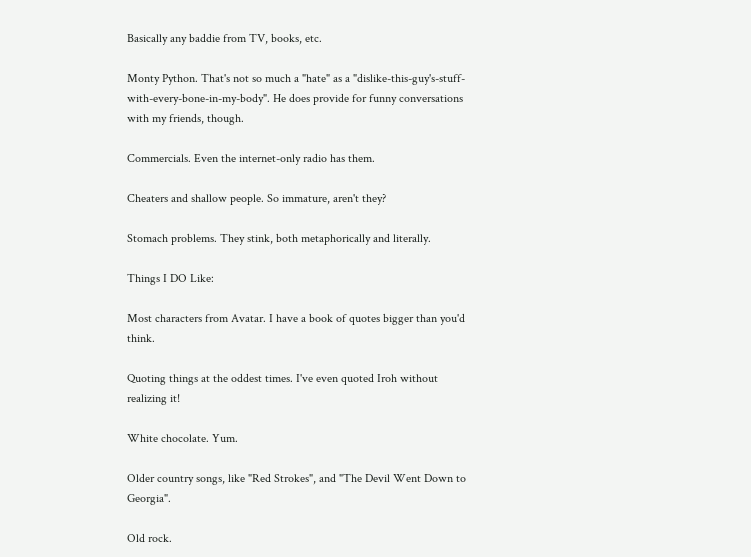Basically any baddie from TV, books, etc.

Monty Python. That's not so much a "hate" as a "dislike-this-guy's-stuff-with-every-bone-in-my-body". He does provide for funny conversations with my friends, though.

Commercials. Even the internet-only radio has them.

Cheaters and shallow people. So immature, aren't they?

Stomach problems. They stink, both metaphorically and literally.

Things I DO Like:

Most characters from Avatar. I have a book of quotes bigger than you'd think.

Quoting things at the oddest times. I've even quoted Iroh without realizing it!

White chocolate. Yum.

Older country songs, like "Red Strokes", and "The Devil Went Down to Georgia".

Old rock.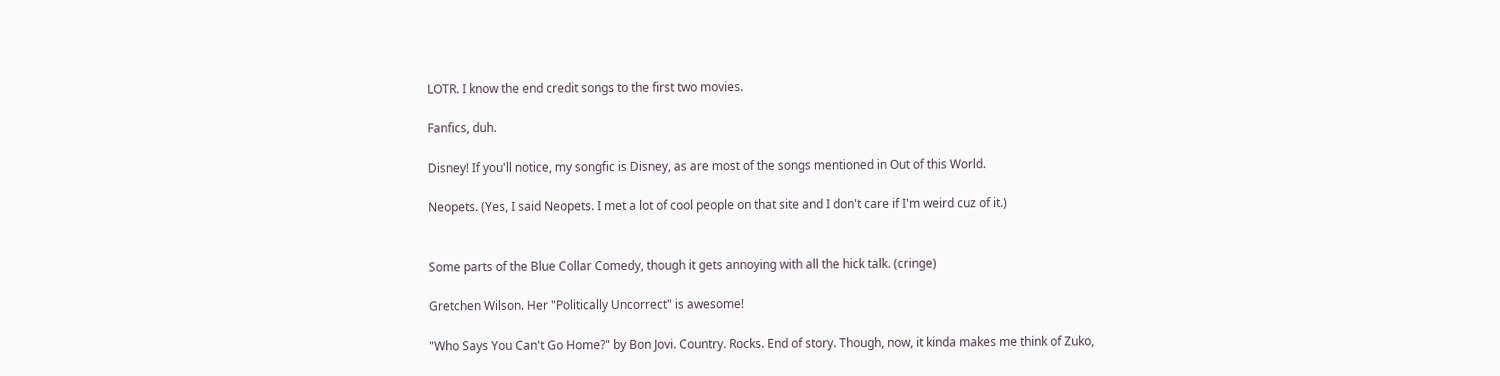LOTR. I know the end credit songs to the first two movies.

Fanfics, duh.

Disney! If you'll notice, my songfic is Disney, as are most of the songs mentioned in Out of this World.

Neopets. (Yes, I said Neopets. I met a lot of cool people on that site and I don't care if I'm weird cuz of it.)


Some parts of the Blue Collar Comedy, though it gets annoying with all the hick talk. (cringe)

Gretchen Wilson. Her "Politically Uncorrect" is awesome!

"Who Says You Can't Go Home?" by Bon Jovi. Country. Rocks. End of story. Though, now, it kinda makes me think of Zuko,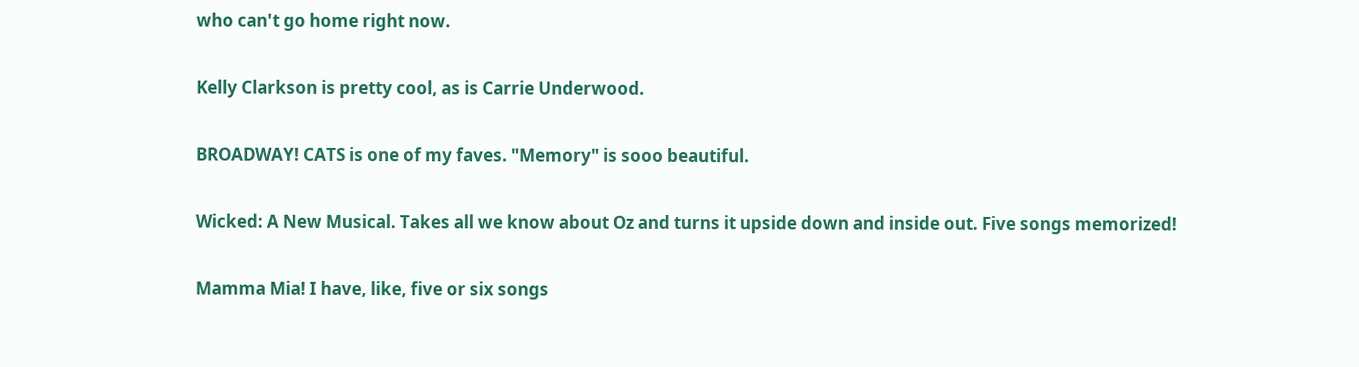who can't go home right now.

Kelly Clarkson is pretty cool, as is Carrie Underwood.

BROADWAY! CATS is one of my faves. "Memory" is sooo beautiful.

Wicked: A New Musical. Takes all we know about Oz and turns it upside down and inside out. Five songs memorized!

Mamma Mia! I have, like, five or six songs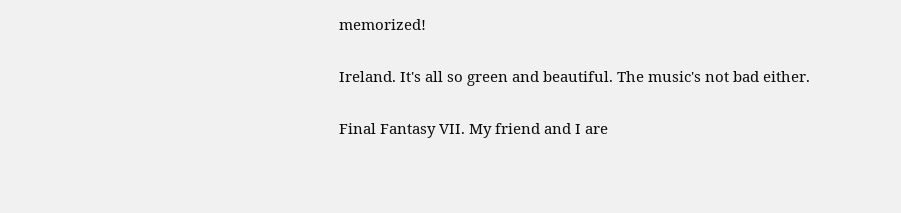memorized!

Ireland. It's all so green and beautiful. The music's not bad either.

Final Fantasy VII. My friend and I are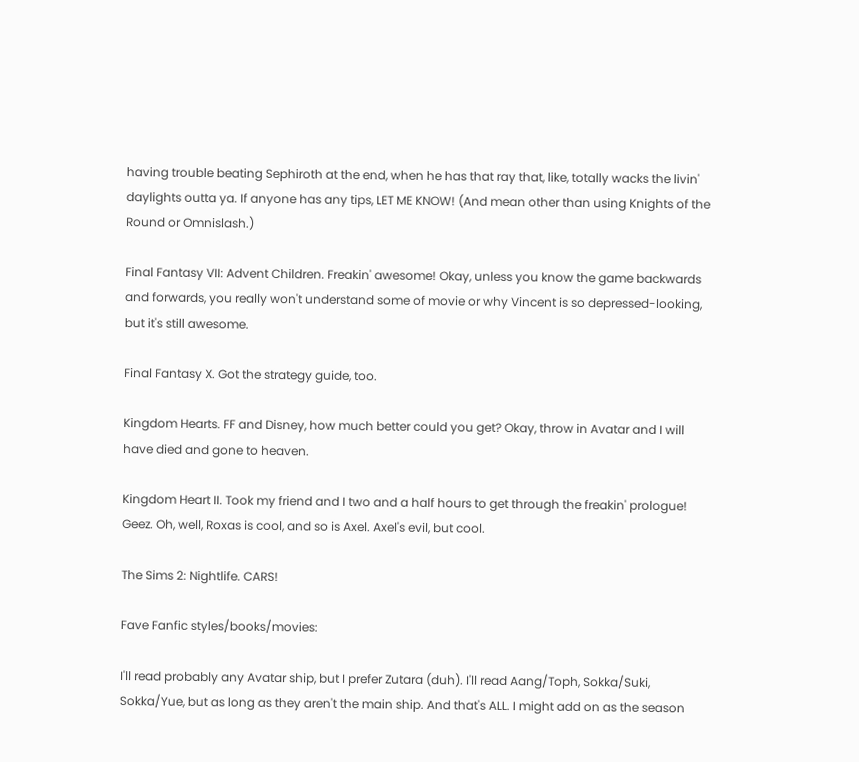having trouble beating Sephiroth at the end, when he has that ray that, like, totally wacks the livin' daylights outta ya. If anyone has any tips, LET ME KNOW! (And mean other than using Knights of the Round or Omnislash.)

Final Fantasy VII: Advent Children. Freakin' awesome! Okay, unless you know the game backwards and forwards, you really won't understand some of movie or why Vincent is so depressed-looking, but it's still awesome.

Final Fantasy X. Got the strategy guide, too.

Kingdom Hearts. FF and Disney, how much better could you get? Okay, throw in Avatar and I will have died and gone to heaven.

Kingdom Heart II. Took my friend and I two and a half hours to get through the freakin' prologue! Geez. Oh, well, Roxas is cool, and so is Axel. Axel's evil, but cool.

The Sims 2: Nightlife. CARS!

Fave Fanfic styles/books/movies:

I'll read probably any Avatar ship, but I prefer Zutara (duh). I'll read Aang/Toph, Sokka/Suki, Sokka/Yue, but as long as they aren't the main ship. And that's ALL. I might add on as the season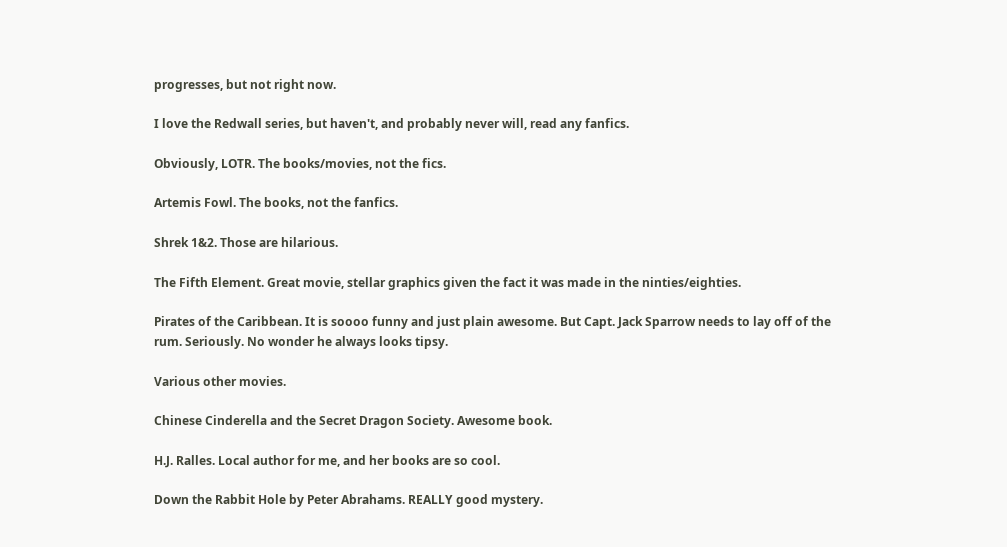progresses, but not right now.

I love the Redwall series, but haven't, and probably never will, read any fanfics.

Obviously, LOTR. The books/movies, not the fics.

Artemis Fowl. The books, not the fanfics.

Shrek 1&2. Those are hilarious.

The Fifth Element. Great movie, stellar graphics given the fact it was made in the ninties/eighties.

Pirates of the Caribbean. It is soooo funny and just plain awesome. But Capt. Jack Sparrow needs to lay off of the rum. Seriously. No wonder he always looks tipsy.

Various other movies.

Chinese Cinderella and the Secret Dragon Society. Awesome book.

H.J. Ralles. Local author for me, and her books are so cool.

Down the Rabbit Hole by Peter Abrahams. REALLY good mystery.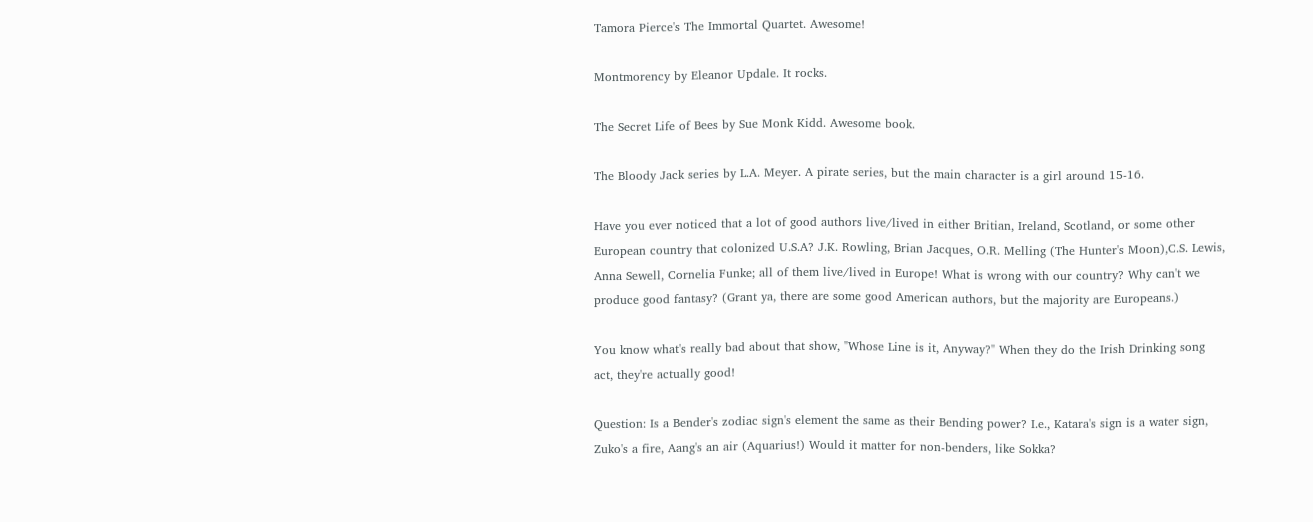Tamora Pierce's The Immortal Quartet. Awesome!

Montmorency by Eleanor Updale. It rocks.

The Secret Life of Bees by Sue Monk Kidd. Awesome book.

The Bloody Jack series by L.A. Meyer. A pirate series, but the main character is a girl around 15-16.

Have you ever noticed that a lot of good authors live/lived in either Britian, Ireland, Scotland, or some other European country that colonized U.S.A? J.K. Rowling, Brian Jacques, O.R. Melling (The Hunter's Moon),C.S. Lewis, Anna Sewell, Cornelia Funke; all of them live/lived in Europe! What is wrong with our country? Why can't we produce good fantasy? (Grant ya, there are some good American authors, but the majority are Europeans.)

You know what's really bad about that show, "Whose Line is it, Anyway?" When they do the Irish Drinking song act, they're actually good!

Question: Is a Bender's zodiac sign's element the same as their Bending power? I.e., Katara's sign is a water sign, Zuko's a fire, Aang's an air (Aquarius!) Would it matter for non-benders, like Sokka?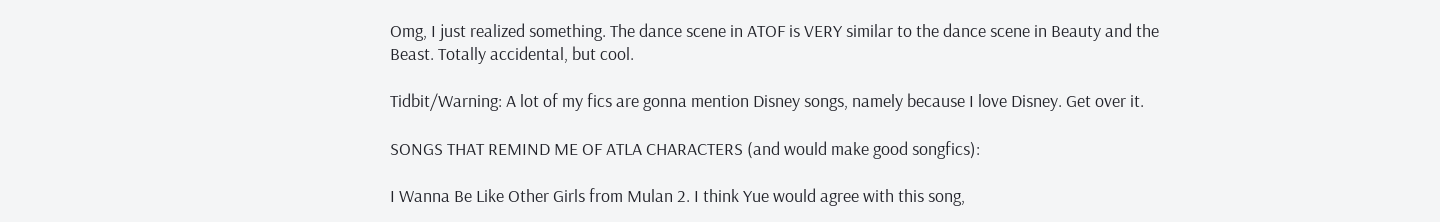Omg, I just realized something. The dance scene in ATOF is VERY similar to the dance scene in Beauty and the Beast. Totally accidental, but cool.

Tidbit/Warning: A lot of my fics are gonna mention Disney songs, namely because I love Disney. Get over it.

SONGS THAT REMIND ME OF ATLA CHARACTERS (and would make good songfics):

I Wanna Be Like Other Girls from Mulan 2. I think Yue would agree with this song,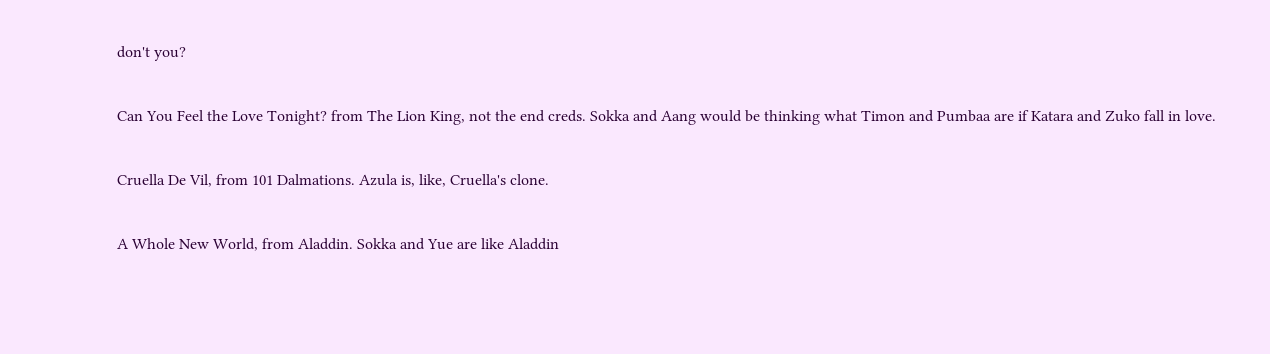don't you?

Can You Feel the Love Tonight? from The Lion King, not the end creds. Sokka and Aang would be thinking what Timon and Pumbaa are if Katara and Zuko fall in love.

Cruella De Vil, from 101 Dalmations. Azula is, like, Cruella's clone.

A Whole New World, from Aladdin. Sokka and Yue are like Aladdin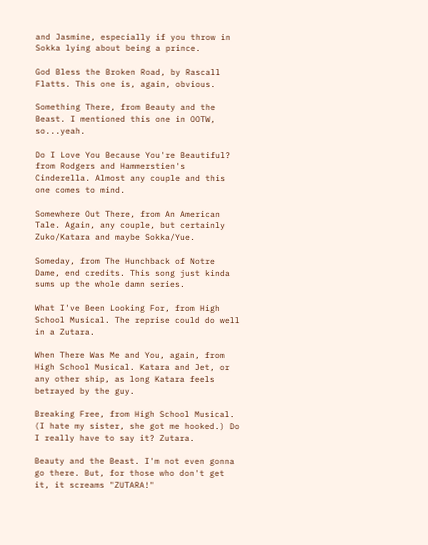and Jasmine, especially if you throw in Sokka lying about being a prince.

God Bless the Broken Road, by Rascall Flatts. This one is, again, obvious.

Something There, from Beauty and the Beast. I mentioned this one in OOTW, so...yeah.

Do I Love You Because You're Beautiful? from Rodgers and Hammerstien's Cinderella. Almost any couple and this one comes to mind.

Somewhere Out There, from An American Tale. Again, any couple, but certainly Zuko/Katara and maybe Sokka/Yue.

Someday, from The Hunchback of Notre Dame, end credits. This song just kinda sums up the whole damn series.

What I've Been Looking For, from High School Musical. The reprise could do well in a Zutara.

When There Was Me and You, again, from High School Musical. Katara and Jet, or any other ship, as long Katara feels betrayed by the guy.

Breaking Free, from High School Musical. (I hate my sister, she got me hooked.) Do I really have to say it? Zutara.

Beauty and the Beast. I'm not even gonna go there. But, for those who don't get it, it screams "ZUTARA!"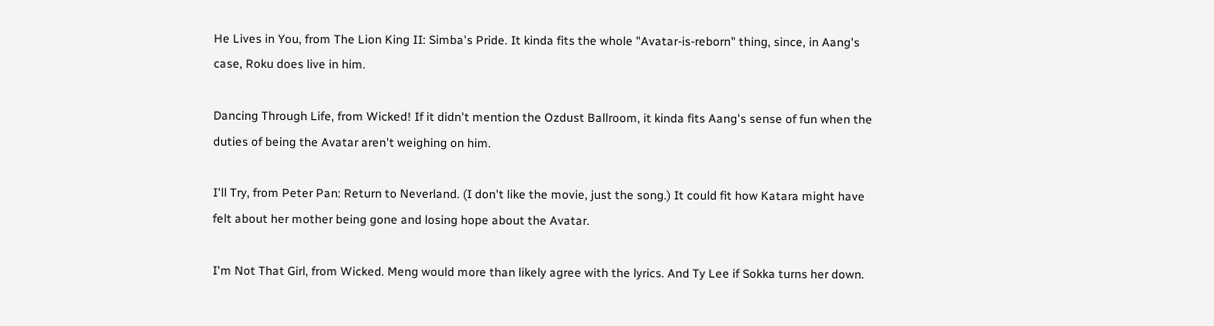He Lives in You, from The Lion King II: Simba's Pride. It kinda fits the whole "Avatar-is-reborn" thing, since, in Aang's case, Roku does live in him.

Dancing Through Life, from Wicked! If it didn't mention the Ozdust Ballroom, it kinda fits Aang's sense of fun when the duties of being the Avatar aren't weighing on him.

I'll Try, from Peter Pan: Return to Neverland. (I don't like the movie, just the song.) It could fit how Katara might have felt about her mother being gone and losing hope about the Avatar.

I'm Not That Girl, from Wicked. Meng would more than likely agree with the lyrics. And Ty Lee if Sokka turns her down.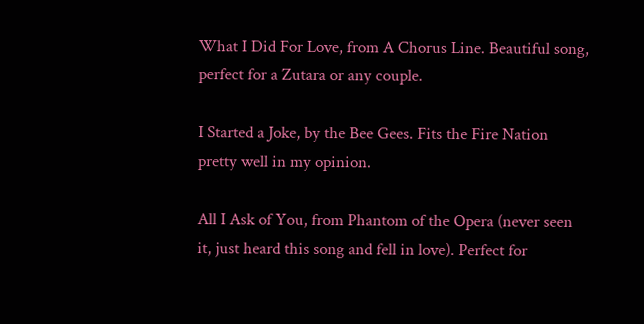What I Did For Love, from A Chorus Line. Beautiful song, perfect for a Zutara or any couple.

I Started a Joke, by the Bee Gees. Fits the Fire Nation pretty well in my opinion.

All I Ask of You, from Phantom of the Opera (never seen it, just heard this song and fell in love). Perfect for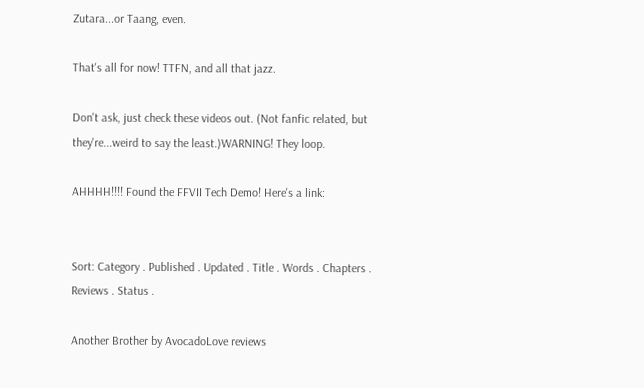Zutara...or Taang, even.

That's all for now! TTFN, and all that jazz.

Don't ask, just check these videos out. (Not fanfic related, but they're...weird to say the least.)WARNING! They loop.

AHHHH!!!! Found the FFVII Tech Demo! Here's a link:


Sort: Category . Published . Updated . Title . Words . Chapters . Reviews . Status .

Another Brother by AvocadoLove reviews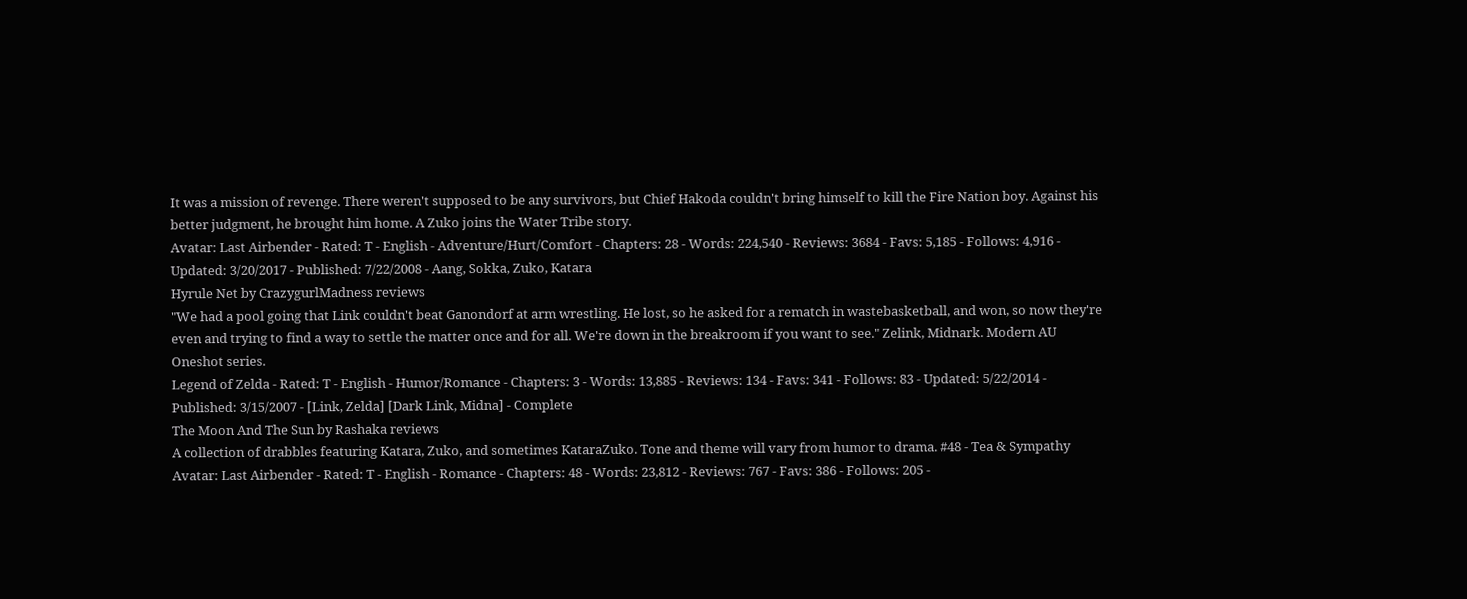It was a mission of revenge. There weren't supposed to be any survivors, but Chief Hakoda couldn't bring himself to kill the Fire Nation boy. Against his better judgment, he brought him home. A Zuko joins the Water Tribe story.
Avatar: Last Airbender - Rated: T - English - Adventure/Hurt/Comfort - Chapters: 28 - Words: 224,540 - Reviews: 3684 - Favs: 5,185 - Follows: 4,916 - Updated: 3/20/2017 - Published: 7/22/2008 - Aang, Sokka, Zuko, Katara
Hyrule Net by CrazygurlMadness reviews
"We had a pool going that Link couldn't beat Ganondorf at arm wrestling. He lost, so he asked for a rematch in wastebasketball, and won, so now they're even and trying to find a way to settle the matter once and for all. We're down in the breakroom if you want to see." Zelink, Midnark. Modern AU Oneshot series.
Legend of Zelda - Rated: T - English - Humor/Romance - Chapters: 3 - Words: 13,885 - Reviews: 134 - Favs: 341 - Follows: 83 - Updated: 5/22/2014 - Published: 3/15/2007 - [Link, Zelda] [Dark Link, Midna] - Complete
The Moon And The Sun by Rashaka reviews
A collection of drabbles featuring Katara, Zuko, and sometimes KataraZuko. Tone and theme will vary from humor to drama. #48 - Tea & Sympathy
Avatar: Last Airbender - Rated: T - English - Romance - Chapters: 48 - Words: 23,812 - Reviews: 767 - Favs: 386 - Follows: 205 -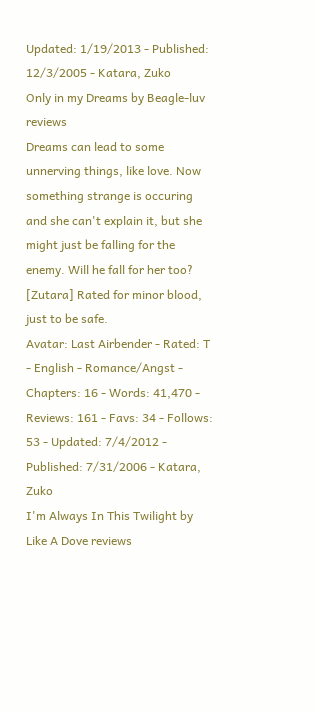Updated: 1/19/2013 - Published: 12/3/2005 - Katara, Zuko
Only in my Dreams by Beagle-luv reviews
Dreams can lead to some unnerving things, like love. Now something strange is occuring and she can't explain it, but she might just be falling for the enemy. Will he fall for her too? [Zutara] Rated for minor blood, just to be safe.
Avatar: Last Airbender - Rated: T - English - Romance/Angst - Chapters: 16 - Words: 41,470 - Reviews: 161 - Favs: 34 - Follows: 53 - Updated: 7/4/2012 - Published: 7/31/2006 - Katara, Zuko
I'm Always In This Twilight by Like A Dove reviews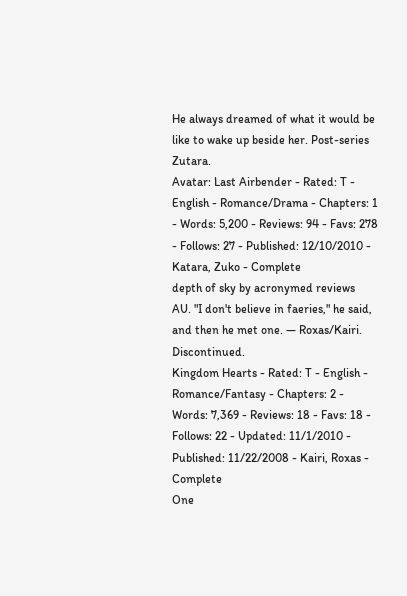He always dreamed of what it would be like to wake up beside her. Post-series Zutara.
Avatar: Last Airbender - Rated: T - English - Romance/Drama - Chapters: 1 - Words: 5,200 - Reviews: 94 - Favs: 278 - Follows: 27 - Published: 12/10/2010 - Katara, Zuko - Complete
depth of sky by acronymed reviews
AU. "I don't believe in faeries," he said, and then he met one. — Roxas/Kairi. Discontinued.
Kingdom Hearts - Rated: T - English - Romance/Fantasy - Chapters: 2 - Words: 7,369 - Reviews: 18 - Favs: 18 - Follows: 22 - Updated: 11/1/2010 - Published: 11/22/2008 - Kairi, Roxas - Complete
One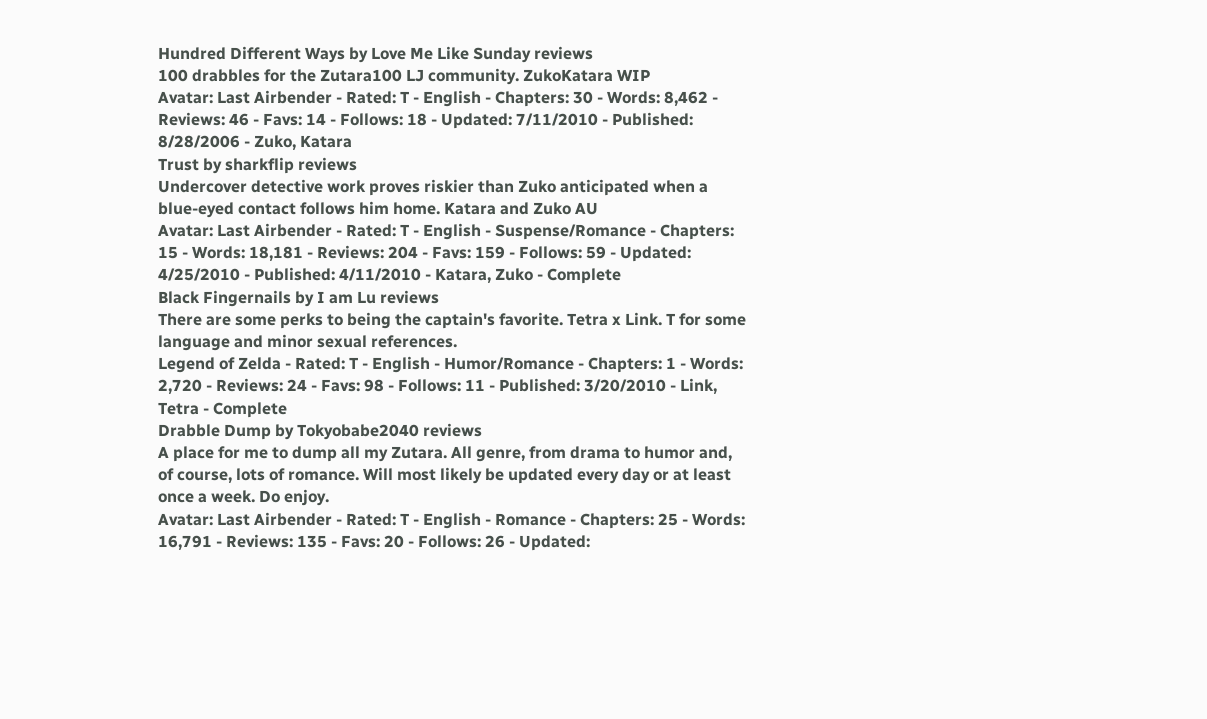Hundred Different Ways by Love Me Like Sunday reviews
100 drabbles for the Zutara100 LJ community. ZukoKatara WIP
Avatar: Last Airbender - Rated: T - English - Chapters: 30 - Words: 8,462 - Reviews: 46 - Favs: 14 - Follows: 18 - Updated: 7/11/2010 - Published: 8/28/2006 - Zuko, Katara
Trust by sharkflip reviews
Undercover detective work proves riskier than Zuko anticipated when a blue-eyed contact follows him home. Katara and Zuko AU
Avatar: Last Airbender - Rated: T - English - Suspense/Romance - Chapters: 15 - Words: 18,181 - Reviews: 204 - Favs: 159 - Follows: 59 - Updated: 4/25/2010 - Published: 4/11/2010 - Katara, Zuko - Complete
Black Fingernails by I am Lu reviews
There are some perks to being the captain's favorite. Tetra x Link. T for some language and minor sexual references.
Legend of Zelda - Rated: T - English - Humor/Romance - Chapters: 1 - Words: 2,720 - Reviews: 24 - Favs: 98 - Follows: 11 - Published: 3/20/2010 - Link, Tetra - Complete
Drabble Dump by Tokyobabe2040 reviews
A place for me to dump all my Zutara. All genre, from drama to humor and, of course, lots of romance. Will most likely be updated every day or at least once a week. Do enjoy.
Avatar: Last Airbender - Rated: T - English - Romance - Chapters: 25 - Words: 16,791 - Reviews: 135 - Favs: 20 - Follows: 26 - Updated: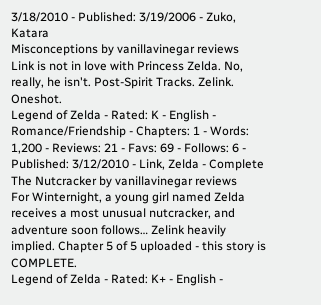3/18/2010 - Published: 3/19/2006 - Zuko, Katara
Misconceptions by vanillavinegar reviews
Link is not in love with Princess Zelda. No, really, he isn't. Post-Spirit Tracks. Zelink. Oneshot.
Legend of Zelda - Rated: K - English - Romance/Friendship - Chapters: 1 - Words: 1,200 - Reviews: 21 - Favs: 69 - Follows: 6 - Published: 3/12/2010 - Link, Zelda - Complete
The Nutcracker by vanillavinegar reviews
For Winternight, a young girl named Zelda receives a most unusual nutcracker, and adventure soon follows… Zelink heavily implied. Chapter 5 of 5 uploaded - this story is COMPLETE.
Legend of Zelda - Rated: K+ - English -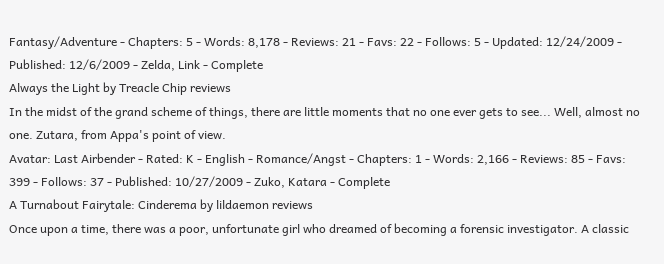Fantasy/Adventure - Chapters: 5 - Words: 8,178 - Reviews: 21 - Favs: 22 - Follows: 5 - Updated: 12/24/2009 - Published: 12/6/2009 - Zelda, Link - Complete
Always the Light by Treacle Chip reviews
In the midst of the grand scheme of things, there are little moments that no one ever gets to see... Well, almost no one. Zutara, from Appa's point of view.
Avatar: Last Airbender - Rated: K - English - Romance/Angst - Chapters: 1 - Words: 2,166 - Reviews: 85 - Favs: 399 - Follows: 37 - Published: 10/27/2009 - Zuko, Katara - Complete
A Turnabout Fairytale: Cinderema by lildaemon reviews
Once upon a time, there was a poor, unfortunate girl who dreamed of becoming a forensic investigator. A classic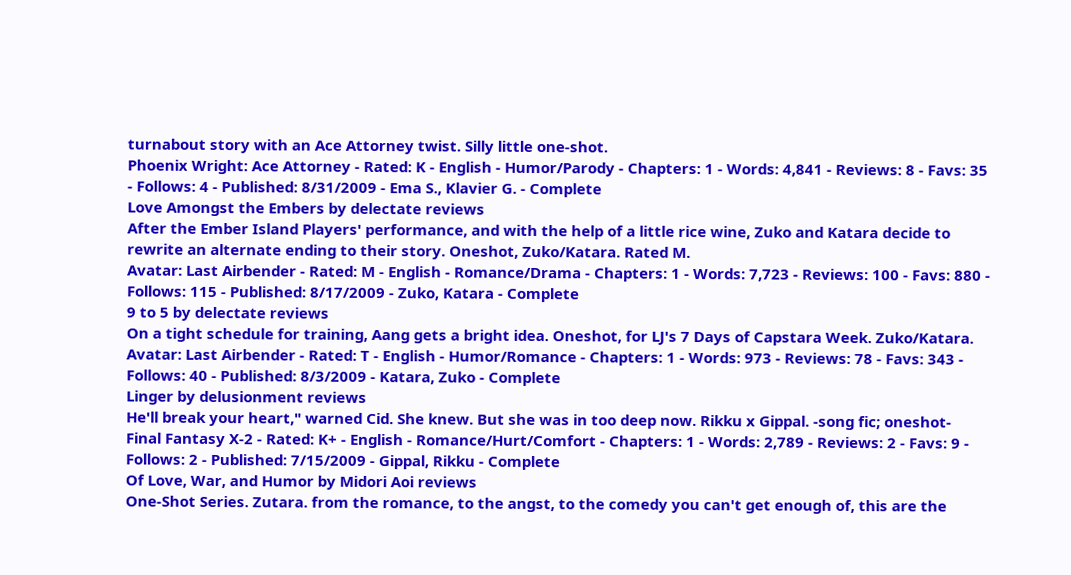turnabout story with an Ace Attorney twist. Silly little one-shot.
Phoenix Wright: Ace Attorney - Rated: K - English - Humor/Parody - Chapters: 1 - Words: 4,841 - Reviews: 8 - Favs: 35 - Follows: 4 - Published: 8/31/2009 - Ema S., Klavier G. - Complete
Love Amongst the Embers by delectate reviews
After the Ember Island Players' performance, and with the help of a little rice wine, Zuko and Katara decide to rewrite an alternate ending to their story. Oneshot, Zuko/Katara. Rated M.
Avatar: Last Airbender - Rated: M - English - Romance/Drama - Chapters: 1 - Words: 7,723 - Reviews: 100 - Favs: 880 - Follows: 115 - Published: 8/17/2009 - Zuko, Katara - Complete
9 to 5 by delectate reviews
On a tight schedule for training, Aang gets a bright idea. Oneshot, for LJ's 7 Days of Capstara Week. Zuko/Katara.
Avatar: Last Airbender - Rated: T - English - Humor/Romance - Chapters: 1 - Words: 973 - Reviews: 78 - Favs: 343 - Follows: 40 - Published: 8/3/2009 - Katara, Zuko - Complete
Linger by delusionment reviews
He'll break your heart," warned Cid. She knew. But she was in too deep now. Rikku x Gippal. -song fic; oneshot-
Final Fantasy X-2 - Rated: K+ - English - Romance/Hurt/Comfort - Chapters: 1 - Words: 2,789 - Reviews: 2 - Favs: 9 - Follows: 2 - Published: 7/15/2009 - Gippal, Rikku - Complete
Of Love, War, and Humor by Midori Aoi reviews
One-Shot Series. Zutara. from the romance, to the angst, to the comedy you can't get enough of, this are the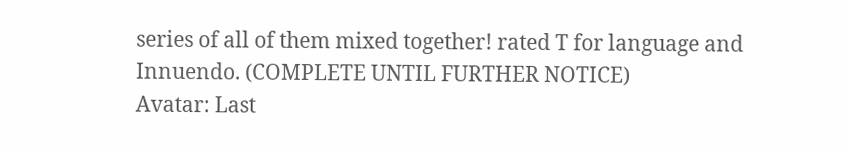series of all of them mixed together! rated T for language and Innuendo. (COMPLETE UNTIL FURTHER NOTICE)
Avatar: Last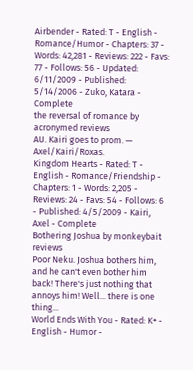Airbender - Rated: T - English - Romance/Humor - Chapters: 37 - Words: 42,281 - Reviews: 222 - Favs: 77 - Follows: 56 - Updated: 6/11/2009 - Published: 5/14/2006 - Zuko, Katara - Complete
the reversal of romance by acronymed reviews
AU. Kairi goes to prom. — Axel/Kairi/Roxas.
Kingdom Hearts - Rated: T - English - Romance/Friendship - Chapters: 1 - Words: 2,205 - Reviews: 24 - Favs: 54 - Follows: 6 - Published: 4/5/2009 - Kairi, Axel - Complete
Bothering Joshua by monkeybait reviews
Poor Neku. Joshua bothers him, and he can't even bother him back! There's just nothing that annoys him! Well... there is one thing...
World Ends With You - Rated: K+ - English - Humor -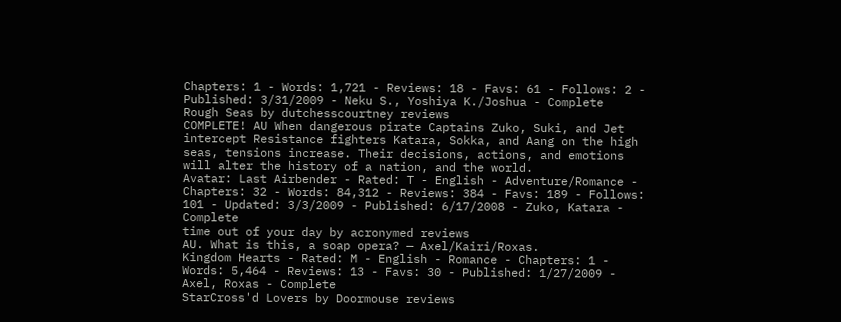Chapters: 1 - Words: 1,721 - Reviews: 18 - Favs: 61 - Follows: 2 - Published: 3/31/2009 - Neku S., Yoshiya K./Joshua - Complete
Rough Seas by dutchesscourtney reviews
COMPLETE! AU When dangerous pirate Captains Zuko, Suki, and Jet intercept Resistance fighters Katara, Sokka, and Aang on the high seas, tensions increase. Their decisions, actions, and emotions will alter the history of a nation, and the world.
Avatar: Last Airbender - Rated: T - English - Adventure/Romance - Chapters: 32 - Words: 84,312 - Reviews: 384 - Favs: 189 - Follows: 101 - Updated: 3/3/2009 - Published: 6/17/2008 - Zuko, Katara - Complete
time out of your day by acronymed reviews
AU. What is this, a soap opera? — Axel/Kairi/Roxas.
Kingdom Hearts - Rated: M - English - Romance - Chapters: 1 - Words: 5,464 - Reviews: 13 - Favs: 30 - Published: 1/27/2009 - Axel, Roxas - Complete
StarCross'd Lovers by Doormouse reviews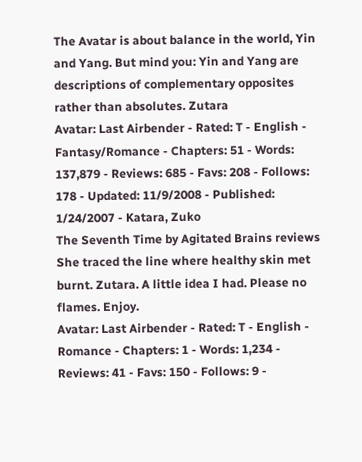The Avatar is about balance in the world, Yin and Yang. But mind you: Yin and Yang are descriptions of complementary opposites rather than absolutes. Zutara
Avatar: Last Airbender - Rated: T - English - Fantasy/Romance - Chapters: 51 - Words: 137,879 - Reviews: 685 - Favs: 208 - Follows: 178 - Updated: 11/9/2008 - Published: 1/24/2007 - Katara, Zuko
The Seventh Time by Agitated Brains reviews
She traced the line where healthy skin met burnt. Zutara. A little idea I had. Please no flames. Enjoy.
Avatar: Last Airbender - Rated: T - English - Romance - Chapters: 1 - Words: 1,234 - Reviews: 41 - Favs: 150 - Follows: 9 -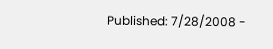Published: 7/28/2008 -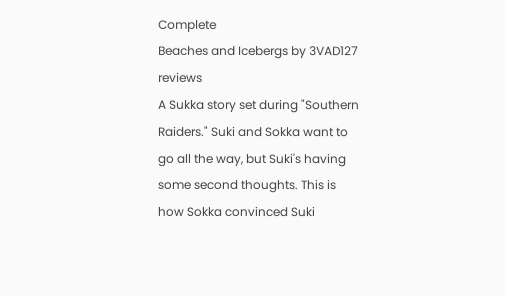Complete
Beaches and Icebergs by 3VAD127 reviews
A Sukka story set during "Southern Raiders." Suki and Sokka want to go all the way, but Suki's having some second thoughts. This is how Sokka convinced Suki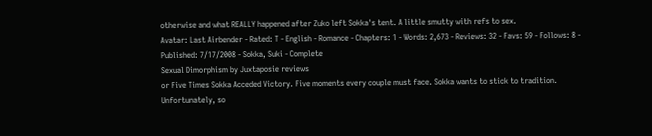otherwise and what REALLY happened after Zuko left Sokka's tent. A little smutty with refs to sex.
Avatar: Last Airbender - Rated: T - English - Romance - Chapters: 1 - Words: 2,673 - Reviews: 32 - Favs: 59 - Follows: 8 - Published: 7/17/2008 - Sokka, Suki - Complete
Sexual Dimorphism by Juxtaposie reviews
or Five Times Sokka Acceded Victory. Five moments every couple must face. Sokka wants to stick to tradition. Unfortunately, so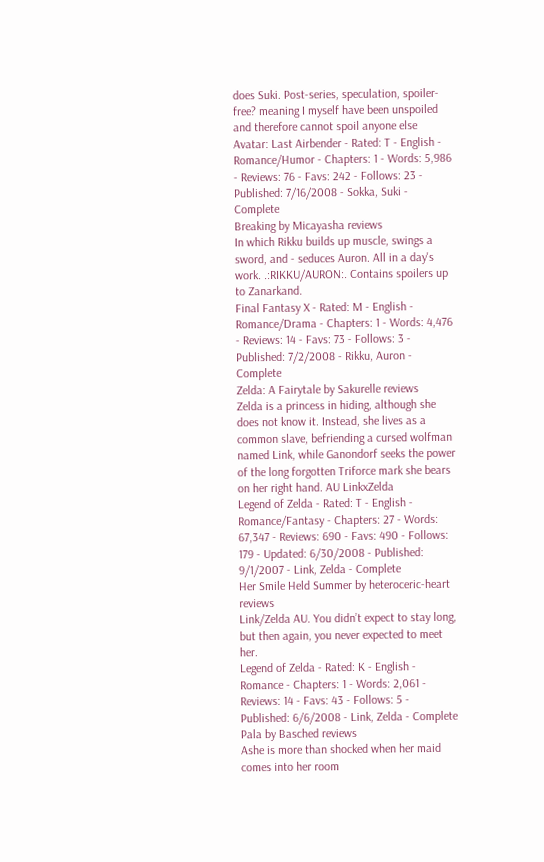does Suki. Post-series, speculation, spoiler-free? meaning I myself have been unspoiled and therefore cannot spoil anyone else
Avatar: Last Airbender - Rated: T - English - Romance/Humor - Chapters: 1 - Words: 5,986 - Reviews: 76 - Favs: 242 - Follows: 23 - Published: 7/16/2008 - Sokka, Suki - Complete
Breaking by Micayasha reviews
In which Rikku builds up muscle, swings a sword, and - seduces Auron. All in a day's work. .:RIKKU/AURON:. Contains spoilers up to Zanarkand.
Final Fantasy X - Rated: M - English - Romance/Drama - Chapters: 1 - Words: 4,476 - Reviews: 14 - Favs: 73 - Follows: 3 - Published: 7/2/2008 - Rikku, Auron - Complete
Zelda: A Fairytale by Sakurelle reviews
Zelda is a princess in hiding, although she does not know it. Instead, she lives as a common slave, befriending a cursed wolfman named Link, while Ganondorf seeks the power of the long forgotten Triforce mark she bears on her right hand. AU LinkxZelda
Legend of Zelda - Rated: T - English - Romance/Fantasy - Chapters: 27 - Words: 67,347 - Reviews: 690 - Favs: 490 - Follows: 179 - Updated: 6/30/2008 - Published: 9/1/2007 - Link, Zelda - Complete
Her Smile Held Summer by heteroceric-heart reviews
Link/Zelda AU. You didn’t expect to stay long, but then again, you never expected to meet her.
Legend of Zelda - Rated: K - English - Romance - Chapters: 1 - Words: 2,061 - Reviews: 14 - Favs: 43 - Follows: 5 - Published: 6/6/2008 - Link, Zelda - Complete
Pala by Basched reviews
Ashe is more than shocked when her maid comes into her room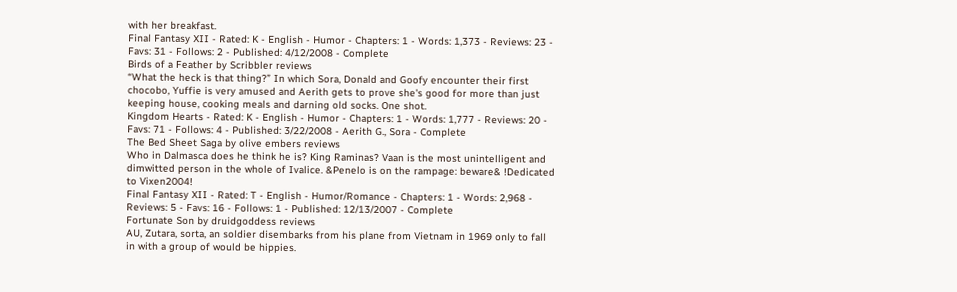with her breakfast.
Final Fantasy XII - Rated: K - English - Humor - Chapters: 1 - Words: 1,373 - Reviews: 23 - Favs: 31 - Follows: 2 - Published: 4/12/2008 - Complete
Birds of a Feather by Scribbler reviews
“What the heck is that thing?” In which Sora, Donald and Goofy encounter their first chocobo, Yuffie is very amused and Aerith gets to prove she's good for more than just keeping house, cooking meals and darning old socks. One shot.
Kingdom Hearts - Rated: K - English - Humor - Chapters: 1 - Words: 1,777 - Reviews: 20 - Favs: 71 - Follows: 4 - Published: 3/22/2008 - Aerith G., Sora - Complete
The Bed Sheet Saga by olive embers reviews
Who in Dalmasca does he think he is? King Raminas? Vaan is the most unintelligent and dimwitted person in the whole of Ivalice. &Penelo is on the rampage: beware& !Dedicated to Vixen2004!
Final Fantasy XII - Rated: T - English - Humor/Romance - Chapters: 1 - Words: 2,968 - Reviews: 5 - Favs: 16 - Follows: 1 - Published: 12/13/2007 - Complete
Fortunate Son by druidgoddess reviews
AU, Zutara, sorta, an soldier disembarks from his plane from Vietnam in 1969 only to fall in with a group of would be hippies.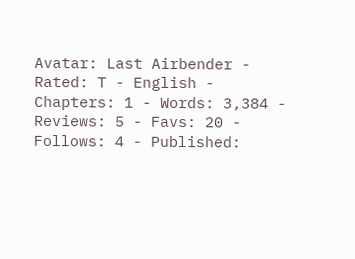Avatar: Last Airbender - Rated: T - English - Chapters: 1 - Words: 3,384 - Reviews: 5 - Favs: 20 - Follows: 4 - Published: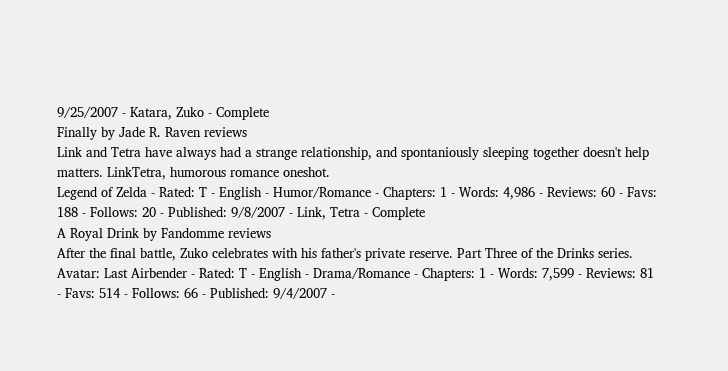9/25/2007 - Katara, Zuko - Complete
Finally by Jade R. Raven reviews
Link and Tetra have always had a strange relationship, and spontaniously sleeping together doesn't help matters. LinkTetra, humorous romance oneshot.
Legend of Zelda - Rated: T - English - Humor/Romance - Chapters: 1 - Words: 4,986 - Reviews: 60 - Favs: 188 - Follows: 20 - Published: 9/8/2007 - Link, Tetra - Complete
A Royal Drink by Fandomme reviews
After the final battle, Zuko celebrates with his father's private reserve. Part Three of the Drinks series.
Avatar: Last Airbender - Rated: T - English - Drama/Romance - Chapters: 1 - Words: 7,599 - Reviews: 81 - Favs: 514 - Follows: 66 - Published: 9/4/2007 -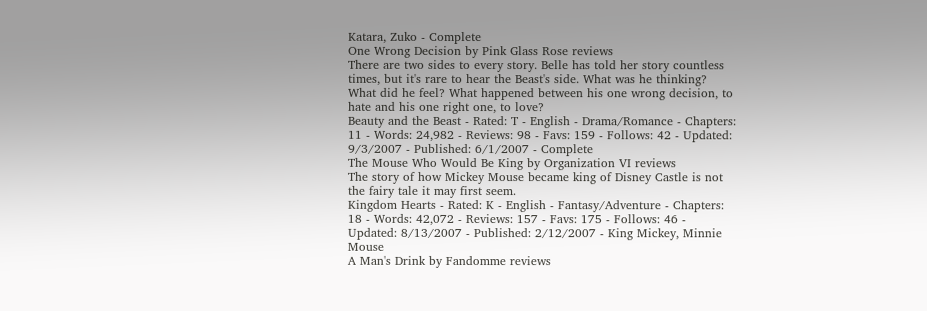Katara, Zuko - Complete
One Wrong Decision by Pink Glass Rose reviews
There are two sides to every story. Belle has told her story countless times, but it's rare to hear the Beast's side. What was he thinking? What did he feel? What happened between his one wrong decision, to hate and his one right one, to love?
Beauty and the Beast - Rated: T - English - Drama/Romance - Chapters: 11 - Words: 24,982 - Reviews: 98 - Favs: 159 - Follows: 42 - Updated: 9/3/2007 - Published: 6/1/2007 - Complete
The Mouse Who Would Be King by Organization VI reviews
The story of how Mickey Mouse became king of Disney Castle is not the fairy tale it may first seem.
Kingdom Hearts - Rated: K - English - Fantasy/Adventure - Chapters: 18 - Words: 42,072 - Reviews: 157 - Favs: 175 - Follows: 46 - Updated: 8/13/2007 - Published: 2/12/2007 - King Mickey, Minnie Mouse
A Man's Drink by Fandomme reviews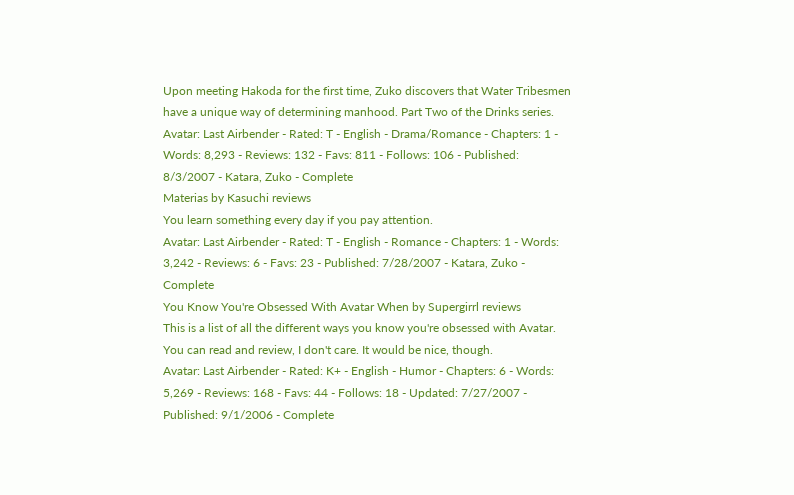Upon meeting Hakoda for the first time, Zuko discovers that Water Tribesmen have a unique way of determining manhood. Part Two of the Drinks series.
Avatar: Last Airbender - Rated: T - English - Drama/Romance - Chapters: 1 - Words: 8,293 - Reviews: 132 - Favs: 811 - Follows: 106 - Published: 8/3/2007 - Katara, Zuko - Complete
Materias by Kasuchi reviews
You learn something every day if you pay attention.
Avatar: Last Airbender - Rated: T - English - Romance - Chapters: 1 - Words: 3,242 - Reviews: 6 - Favs: 23 - Published: 7/28/2007 - Katara, Zuko - Complete
You Know You're Obsessed With Avatar When by Supergirrl reviews
This is a list of all the different ways you know you're obsessed with Avatar. You can read and review, I don't care. It would be nice, though.
Avatar: Last Airbender - Rated: K+ - English - Humor - Chapters: 6 - Words: 5,269 - Reviews: 168 - Favs: 44 - Follows: 18 - Updated: 7/27/2007 - Published: 9/1/2006 - Complete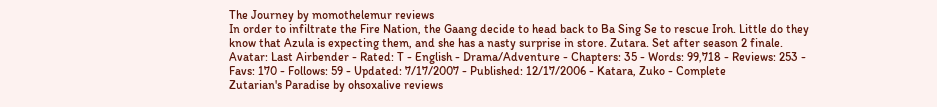The Journey by momothelemur reviews
In order to infiltrate the Fire Nation, the Gaang decide to head back to Ba Sing Se to rescue Iroh. Little do they know that Azula is expecting them, and she has a nasty surprise in store. Zutara. Set after season 2 finale.
Avatar: Last Airbender - Rated: T - English - Drama/Adventure - Chapters: 35 - Words: 99,718 - Reviews: 253 - Favs: 170 - Follows: 59 - Updated: 7/17/2007 - Published: 12/17/2006 - Katara, Zuko - Complete
Zutarian's Paradise by ohsoxalive reviews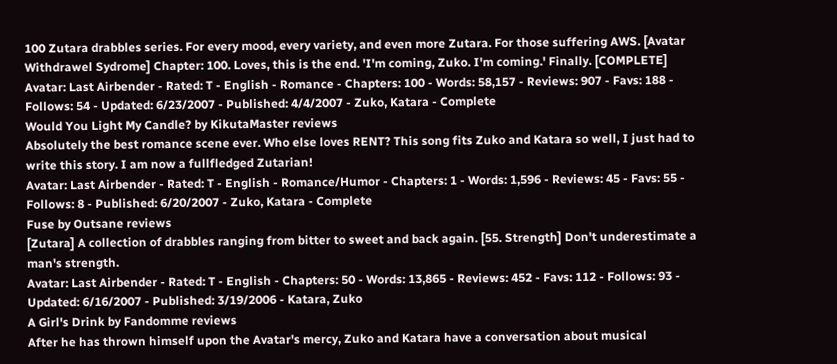100 Zutara drabbles series. For every mood, every variety, and even more Zutara. For those suffering AWS. [Avatar Withdrawel Sydrome] Chapter: 100. Loves, this is the end. 'I'm coming, Zuko. I'm coming.' Finally. [COMPLETE]
Avatar: Last Airbender - Rated: T - English - Romance - Chapters: 100 - Words: 58,157 - Reviews: 907 - Favs: 188 - Follows: 54 - Updated: 6/23/2007 - Published: 4/4/2007 - Zuko, Katara - Complete
Would You Light My Candle? by KikutaMaster reviews
Absolutely the best romance scene ever. Who else loves RENT? This song fits Zuko and Katara so well, I just had to write this story. I am now a fullfledged Zutarian!
Avatar: Last Airbender - Rated: T - English - Romance/Humor - Chapters: 1 - Words: 1,596 - Reviews: 45 - Favs: 55 - Follows: 8 - Published: 6/20/2007 - Zuko, Katara - Complete
Fuse by Outsane reviews
[Zutara] A collection of drabbles ranging from bitter to sweet and back again. [55. Strength] Don't underestimate a man's strength.
Avatar: Last Airbender - Rated: T - English - Chapters: 50 - Words: 13,865 - Reviews: 452 - Favs: 112 - Follows: 93 - Updated: 6/16/2007 - Published: 3/19/2006 - Katara, Zuko
A Girl's Drink by Fandomme reviews
After he has thrown himself upon the Avatar's mercy, Zuko and Katara have a conversation about musical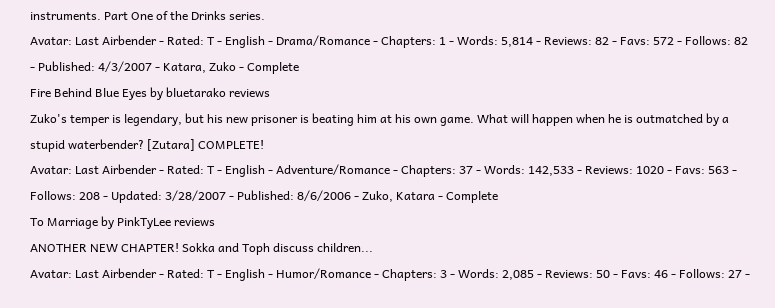instruments. Part One of the Drinks series.
Avatar: Last Airbender - Rated: T - English - Drama/Romance - Chapters: 1 - Words: 5,814 - Reviews: 82 - Favs: 572 - Follows: 82 - Published: 4/3/2007 - Katara, Zuko - Complete
Fire Behind Blue Eyes by bluetarako reviews
Zuko's temper is legendary, but his new prisoner is beating him at his own game. What will happen when he is outmatched by a stupid waterbender? [Zutara] COMPLETE!
Avatar: Last Airbender - Rated: T - English - Adventure/Romance - Chapters: 37 - Words: 142,533 - Reviews: 1020 - Favs: 563 - Follows: 208 - Updated: 3/28/2007 - Published: 8/6/2006 - Zuko, Katara - Complete
To Marriage by PinkTyLee reviews
ANOTHER NEW CHAPTER! Sokka and Toph discuss children...
Avatar: Last Airbender - Rated: T - English - Humor/Romance - Chapters: 3 - Words: 2,085 - Reviews: 50 - Favs: 46 - Follows: 27 -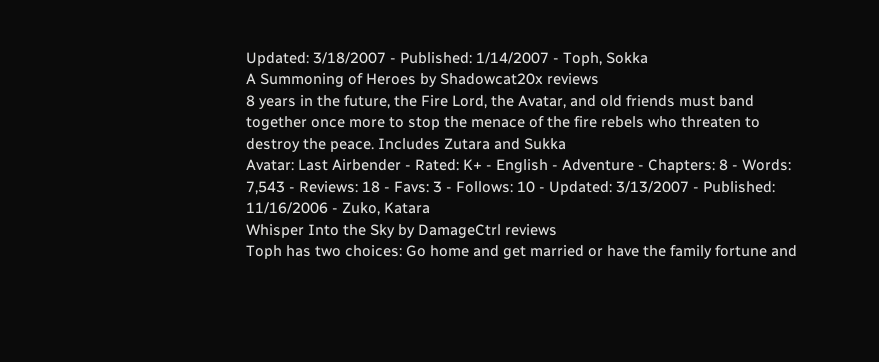Updated: 3/18/2007 - Published: 1/14/2007 - Toph, Sokka
A Summoning of Heroes by Shadowcat20x reviews
8 years in the future, the Fire Lord, the Avatar, and old friends must band together once more to stop the menace of the fire rebels who threaten to destroy the peace. Includes Zutara and Sukka
Avatar: Last Airbender - Rated: K+ - English - Adventure - Chapters: 8 - Words: 7,543 - Reviews: 18 - Favs: 3 - Follows: 10 - Updated: 3/13/2007 - Published: 11/16/2006 - Zuko, Katara
Whisper Into the Sky by DamageCtrl reviews
Toph has two choices: Go home and get married or have the family fortune and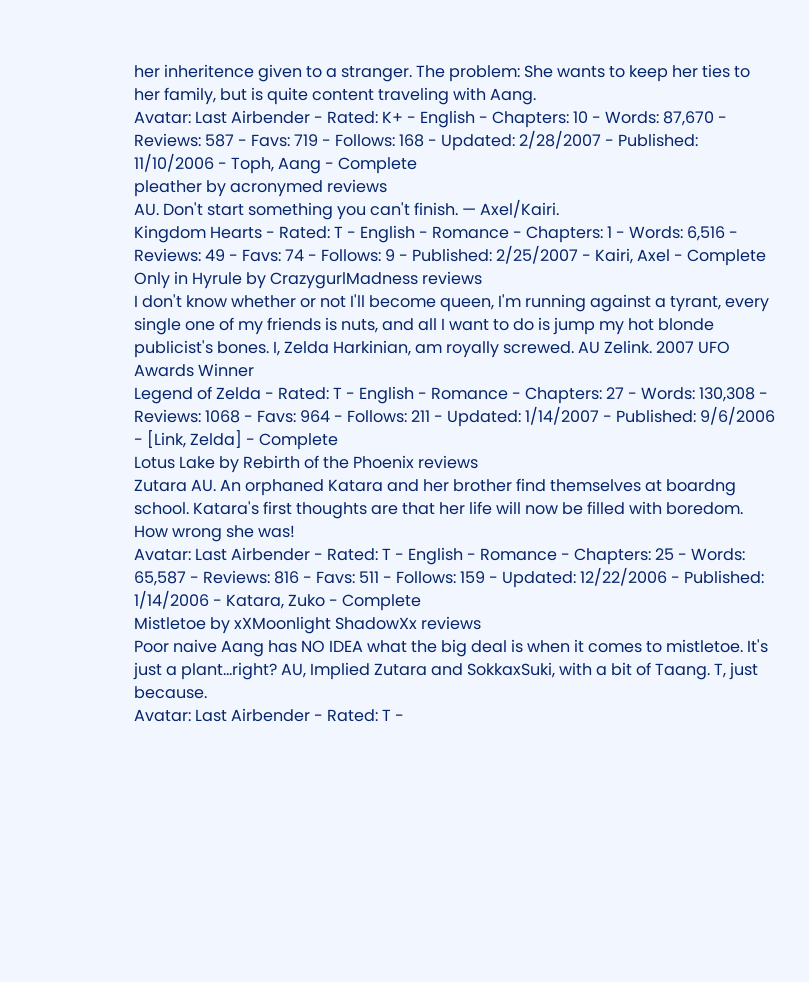her inheritence given to a stranger. The problem: She wants to keep her ties to her family, but is quite content traveling with Aang.
Avatar: Last Airbender - Rated: K+ - English - Chapters: 10 - Words: 87,670 - Reviews: 587 - Favs: 719 - Follows: 168 - Updated: 2/28/2007 - Published: 11/10/2006 - Toph, Aang - Complete
pleather by acronymed reviews
AU. Don't start something you can't finish. — Axel/Kairi.
Kingdom Hearts - Rated: T - English - Romance - Chapters: 1 - Words: 6,516 - Reviews: 49 - Favs: 74 - Follows: 9 - Published: 2/25/2007 - Kairi, Axel - Complete
Only in Hyrule by CrazygurlMadness reviews
I don't know whether or not I'll become queen, I'm running against a tyrant, every single one of my friends is nuts, and all I want to do is jump my hot blonde publicist's bones. I, Zelda Harkinian, am royally screwed. AU Zelink. 2007 UFO Awards Winner
Legend of Zelda - Rated: T - English - Romance - Chapters: 27 - Words: 130,308 - Reviews: 1068 - Favs: 964 - Follows: 211 - Updated: 1/14/2007 - Published: 9/6/2006 - [Link, Zelda] - Complete
Lotus Lake by Rebirth of the Phoenix reviews
Zutara AU. An orphaned Katara and her brother find themselves at boardng school. Katara's first thoughts are that her life will now be filled with boredom. How wrong she was!
Avatar: Last Airbender - Rated: T - English - Romance - Chapters: 25 - Words: 65,587 - Reviews: 816 - Favs: 511 - Follows: 159 - Updated: 12/22/2006 - Published: 1/14/2006 - Katara, Zuko - Complete
Mistletoe by xXMoonlight ShadowXx reviews
Poor naive Aang has NO IDEA what the big deal is when it comes to mistletoe. It's just a plant...right? AU, Implied Zutara and SokkaxSuki, with a bit of Taang. T, just because.
Avatar: Last Airbender - Rated: T -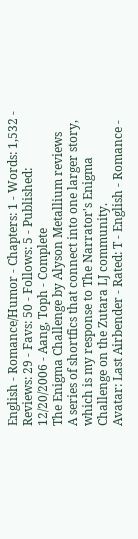English - Romance/Humor - Chapters: 1 - Words: 1,532 - Reviews: 29 - Favs: 50 - Follows: 5 - Published: 12/20/2006 - Aang, Toph - Complete
The Enigma Challenge by Alyson Metallium reviews
A series of shortfics that connect into one larger story, which is my response to The Narrator's Enigma Challenge on the Zutara LJ community.
Avatar: Last Airbender - Rated: T - English - Romance -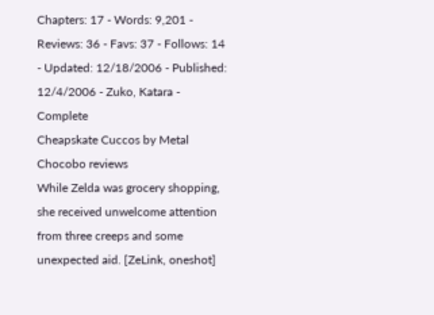Chapters: 17 - Words: 9,201 - Reviews: 36 - Favs: 37 - Follows: 14 - Updated: 12/18/2006 - Published: 12/4/2006 - Zuko, Katara - Complete
Cheapskate Cuccos by Metal Chocobo reviews
While Zelda was grocery shopping, she received unwelcome attention from three creeps and some unexpected aid. [ZeLink, oneshot]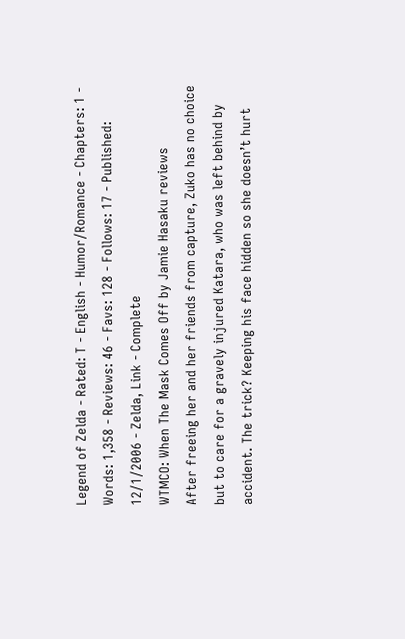Legend of Zelda - Rated: T - English - Humor/Romance - Chapters: 1 - Words: 1,358 - Reviews: 46 - Favs: 128 - Follows: 17 - Published: 12/1/2006 - Zelda, Link - Complete
WTMCO: When The Mask Comes Off by Jamie Hasaku reviews
After freeing her and her friends from capture, Zuko has no choice but to care for a gravely injured Katara, who was left behind by accident. The trick? Keeping his face hidden so she doesn’t hurt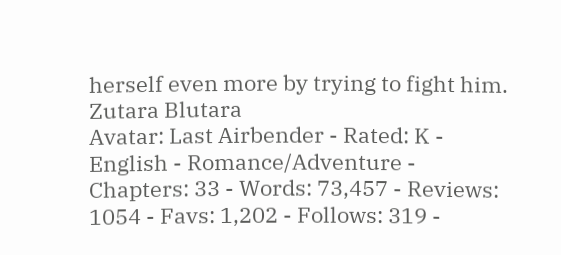herself even more by trying to fight him. Zutara Blutara
Avatar: Last Airbender - Rated: K - English - Romance/Adventure - Chapters: 33 - Words: 73,457 - Reviews: 1054 - Favs: 1,202 - Follows: 319 -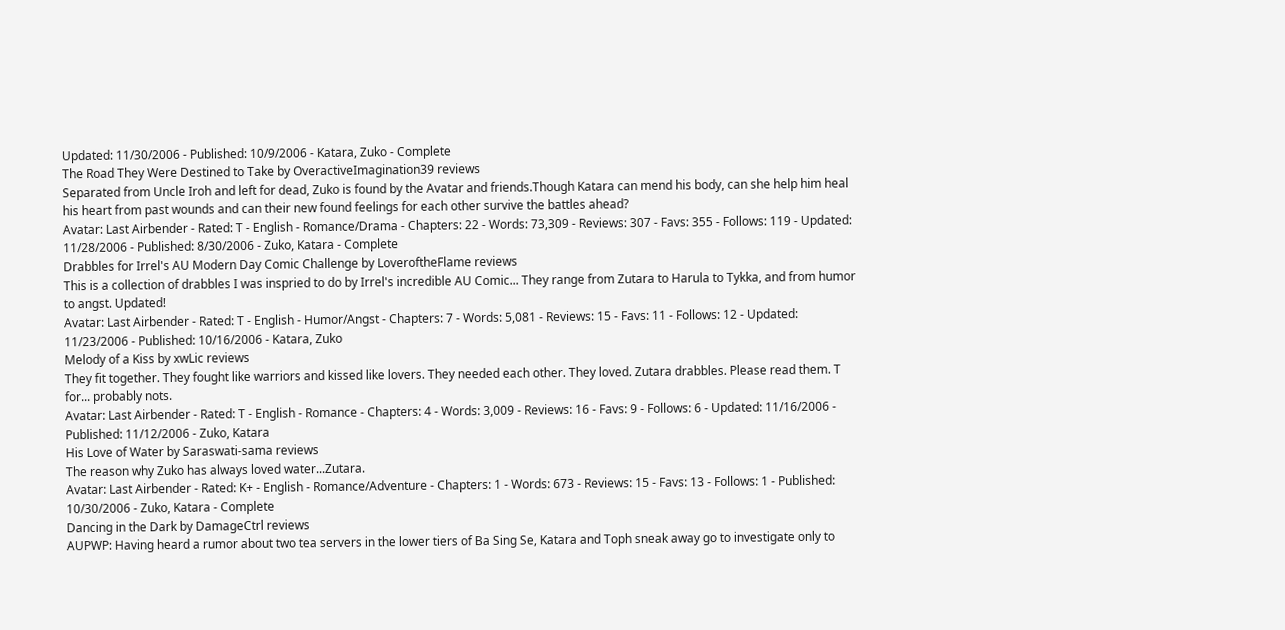Updated: 11/30/2006 - Published: 10/9/2006 - Katara, Zuko - Complete
The Road They Were Destined to Take by OveractiveImagination39 reviews
Separated from Uncle Iroh and left for dead, Zuko is found by the Avatar and friends.Though Katara can mend his body, can she help him heal his heart from past wounds and can their new found feelings for each other survive the battles ahead?
Avatar: Last Airbender - Rated: T - English - Romance/Drama - Chapters: 22 - Words: 73,309 - Reviews: 307 - Favs: 355 - Follows: 119 - Updated: 11/28/2006 - Published: 8/30/2006 - Zuko, Katara - Complete
Drabbles for Irrel's AU Modern Day Comic Challenge by LoveroftheFlame reviews
This is a collection of drabbles I was inspried to do by Irrel's incredible AU Comic... They range from Zutara to Harula to Tykka, and from humor to angst. Updated!
Avatar: Last Airbender - Rated: T - English - Humor/Angst - Chapters: 7 - Words: 5,081 - Reviews: 15 - Favs: 11 - Follows: 12 - Updated: 11/23/2006 - Published: 10/16/2006 - Katara, Zuko
Melody of a Kiss by xwLic reviews
They fit together. They fought like warriors and kissed like lovers. They needed each other. They loved. Zutara drabbles. Please read them. T for... probably nots.
Avatar: Last Airbender - Rated: T - English - Romance - Chapters: 4 - Words: 3,009 - Reviews: 16 - Favs: 9 - Follows: 6 - Updated: 11/16/2006 - Published: 11/12/2006 - Zuko, Katara
His Love of Water by Saraswati-sama reviews
The reason why Zuko has always loved water...Zutara.
Avatar: Last Airbender - Rated: K+ - English - Romance/Adventure - Chapters: 1 - Words: 673 - Reviews: 15 - Favs: 13 - Follows: 1 - Published: 10/30/2006 - Zuko, Katara - Complete
Dancing in the Dark by DamageCtrl reviews
AUPWP: Having heard a rumor about two tea servers in the lower tiers of Ba Sing Se, Katara and Toph sneak away go to investigate only to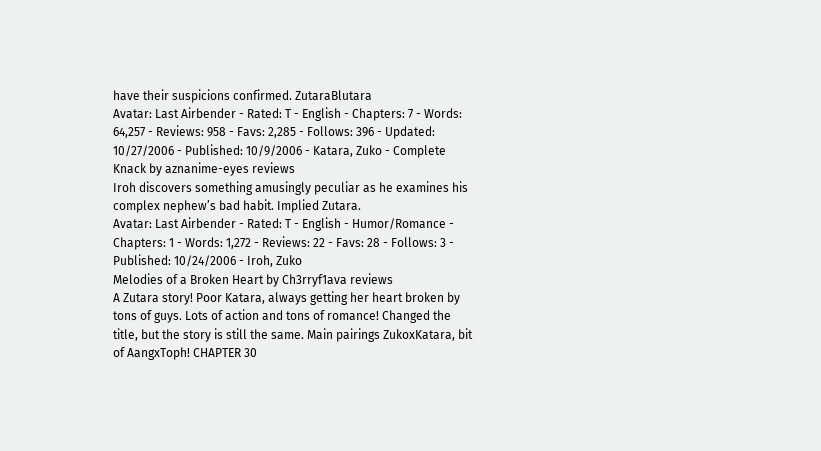have their suspicions confirmed. ZutaraBlutara
Avatar: Last Airbender - Rated: T - English - Chapters: 7 - Words: 64,257 - Reviews: 958 - Favs: 2,285 - Follows: 396 - Updated: 10/27/2006 - Published: 10/9/2006 - Katara, Zuko - Complete
Knack by aznanime-eyes reviews
Iroh discovers something amusingly peculiar as he examines his complex nephew’s bad habit. Implied Zutara.
Avatar: Last Airbender - Rated: T - English - Humor/Romance - Chapters: 1 - Words: 1,272 - Reviews: 22 - Favs: 28 - Follows: 3 - Published: 10/24/2006 - Iroh, Zuko
Melodies of a Broken Heart by Ch3rryf1ava reviews
A Zutara story! Poor Katara, always getting her heart broken by tons of guys. Lots of action and tons of romance! Changed the title, but the story is still the same. Main pairings ZukoxKatara, bit of AangxToph! CHAPTER 30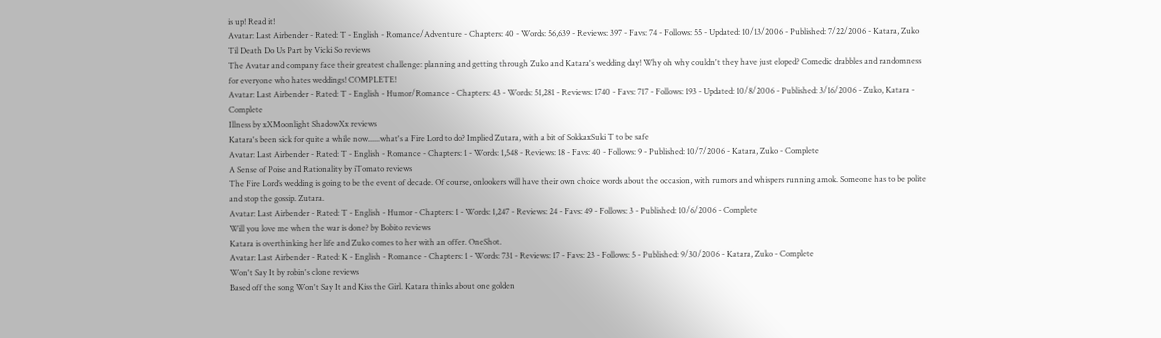is up! Read it!
Avatar: Last Airbender - Rated: T - English - Romance/Adventure - Chapters: 40 - Words: 56,639 - Reviews: 397 - Favs: 74 - Follows: 55 - Updated: 10/13/2006 - Published: 7/22/2006 - Katara, Zuko
Til Death Do Us Part by Vicki So reviews
The Avatar and company face their greatest challenge: planning and getting through Zuko and Katara's wedding day! Why oh why couldn't they have just eloped? Comedic drabbles and randomness for everyone who hates weddings! COMPLETE!
Avatar: Last Airbender - Rated: T - English - Humor/Romance - Chapters: 43 - Words: 51,281 - Reviews: 1740 - Favs: 717 - Follows: 193 - Updated: 10/8/2006 - Published: 3/16/2006 - Zuko, Katara - Complete
Illness by xXMoonlight ShadowXx reviews
Katara's been sick for quite a while now......what's a Fire Lord to do? Implied Zutara, with a bit of SokkaxSuki T to be safe
Avatar: Last Airbender - Rated: T - English - Romance - Chapters: 1 - Words: 1,548 - Reviews: 18 - Favs: 40 - Follows: 9 - Published: 10/7/2006 - Katara, Zuko - Complete
A Sense of Poise and Rationality by iTomato reviews
The Fire Lord’s wedding is going to be the event of decade. Of course, onlookers will have their own choice words about the occasion, with rumors and whispers running amok. Someone has to be polite and stop the gossip. Zutara.
Avatar: Last Airbender - Rated: T - English - Humor - Chapters: 1 - Words: 1,247 - Reviews: 24 - Favs: 49 - Follows: 3 - Published: 10/6/2006 - Complete
Will you love me when the war is done? by Bobito reviews
Katara is overthinking her life and Zuko comes to her with an offer. OneShot.
Avatar: Last Airbender - Rated: K - English - Romance - Chapters: 1 - Words: 731 - Reviews: 17 - Favs: 23 - Follows: 5 - Published: 9/30/2006 - Katara, Zuko - Complete
Won't Say It by robin's clone reviews
Based off the song Won't Say It and Kiss the Girl. Katara thinks about one golden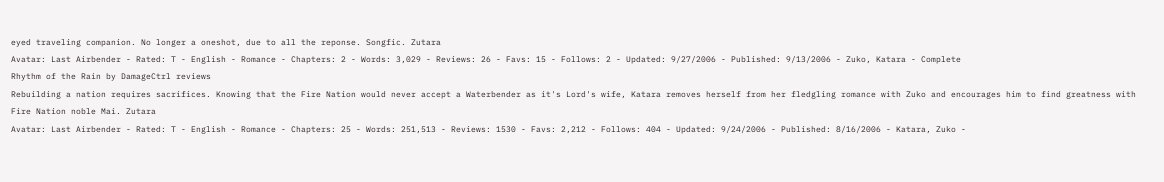eyed traveling companion. No longer a oneshot, due to all the reponse. Songfic. Zutara
Avatar: Last Airbender - Rated: T - English - Romance - Chapters: 2 - Words: 3,029 - Reviews: 26 - Favs: 15 - Follows: 2 - Updated: 9/27/2006 - Published: 9/13/2006 - Zuko, Katara - Complete
Rhythm of the Rain by DamageCtrl reviews
Rebuilding a nation requires sacrifices. Knowing that the Fire Nation would never accept a Waterbender as it's Lord's wife, Katara removes herself from her fledgling romance with Zuko and encourages him to find greatness with Fire Nation noble Mai. Zutara
Avatar: Last Airbender - Rated: T - English - Romance - Chapters: 25 - Words: 251,513 - Reviews: 1530 - Favs: 2,212 - Follows: 404 - Updated: 9/24/2006 - Published: 8/16/2006 - Katara, Zuko -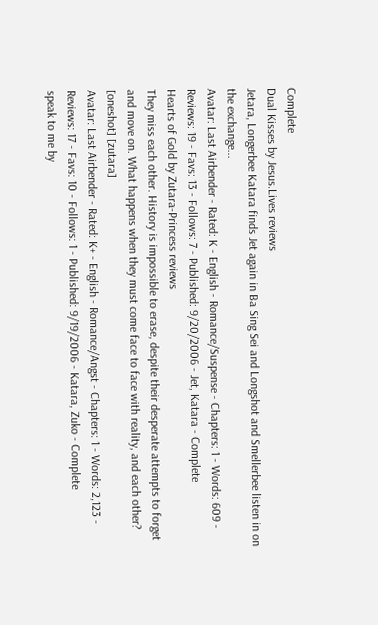Complete
Dual Kisses by Jesus.Lives reviews
Jetara, Longerbee Katara finds Jet again in Ba Sing Sei and Longshot and Smellerbee listen in on the exchange...
Avatar: Last Airbender - Rated: K - English - Romance/Suspense - Chapters: 1 - Words: 609 - Reviews: 19 - Favs: 13 - Follows: 7 - Published: 9/20/2006 - Jet, Katara - Complete
Hearts of Gold by Zutara-Princess reviews
They miss each other. History is impossible to erase, despite their desperate attempts to forget and move on. What happens when they must come face to face with reality, and each other? [oneshot] [zutara]
Avatar: Last Airbender - Rated: K+ - English - Romance/Angst - Chapters: 1 - Words: 2,123 - Reviews: 17 - Favs: 10 - Follows: 1 - Published: 9/19/2006 - Katara, Zuko - Complete
speak to me by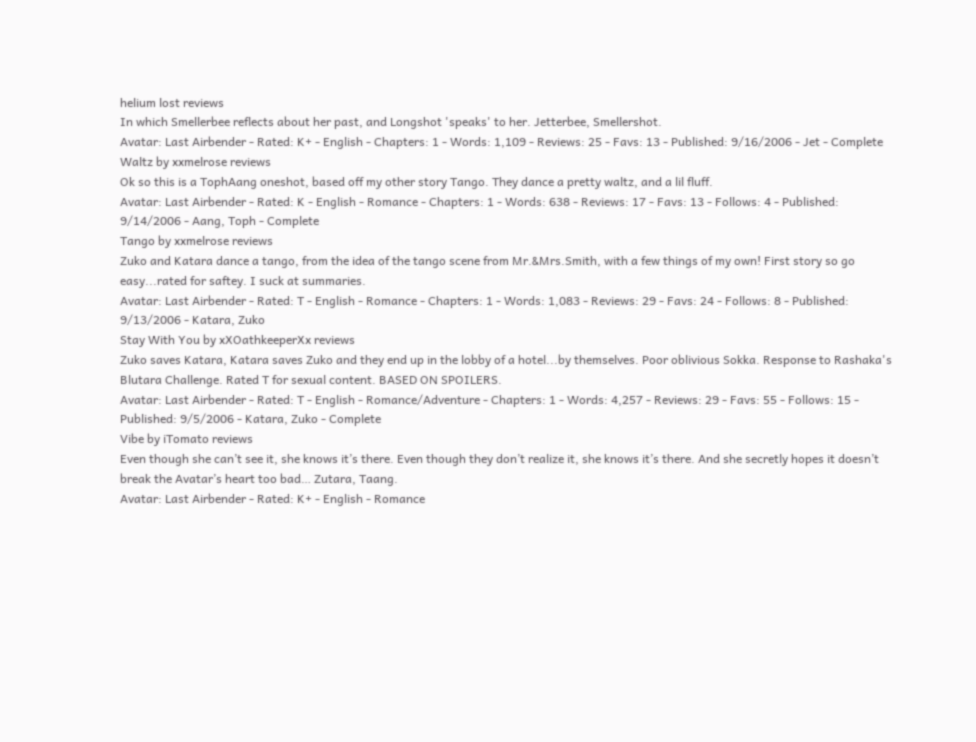helium lost reviews
In which Smellerbee reflects about her past, and Longshot 'speaks' to her. Jetterbee, Smellershot.
Avatar: Last Airbender - Rated: K+ - English - Chapters: 1 - Words: 1,109 - Reviews: 25 - Favs: 13 - Published: 9/16/2006 - Jet - Complete
Waltz by xxmelrose reviews
Ok so this is a TophAang oneshot, based off my other story Tango. They dance a pretty waltz, and a lil fluff.
Avatar: Last Airbender - Rated: K - English - Romance - Chapters: 1 - Words: 638 - Reviews: 17 - Favs: 13 - Follows: 4 - Published: 9/14/2006 - Aang, Toph - Complete
Tango by xxmelrose reviews
Zuko and Katara dance a tango, from the idea of the tango scene from Mr.&Mrs.Smith, with a few things of my own! First story so go easy...rated for saftey. I suck at summaries.
Avatar: Last Airbender - Rated: T - English - Romance - Chapters: 1 - Words: 1,083 - Reviews: 29 - Favs: 24 - Follows: 8 - Published: 9/13/2006 - Katara, Zuko
Stay With You by xXOathkeeperXx reviews
Zuko saves Katara, Katara saves Zuko and they end up in the lobby of a hotel...by themselves. Poor oblivious Sokka. Response to Rashaka's Blutara Challenge. Rated T for sexual content. BASED ON SPOILERS.
Avatar: Last Airbender - Rated: T - English - Romance/Adventure - Chapters: 1 - Words: 4,257 - Reviews: 29 - Favs: 55 - Follows: 15 - Published: 9/5/2006 - Katara, Zuko - Complete
Vibe by iTomato reviews
Even though she can’t see it, she knows it’s there. Even though they don’t realize it, she knows it’s there. And she secretly hopes it doesn’t break the Avatar’s heart too bad… Zutara, Taang.
Avatar: Last Airbender - Rated: K+ - English - Romance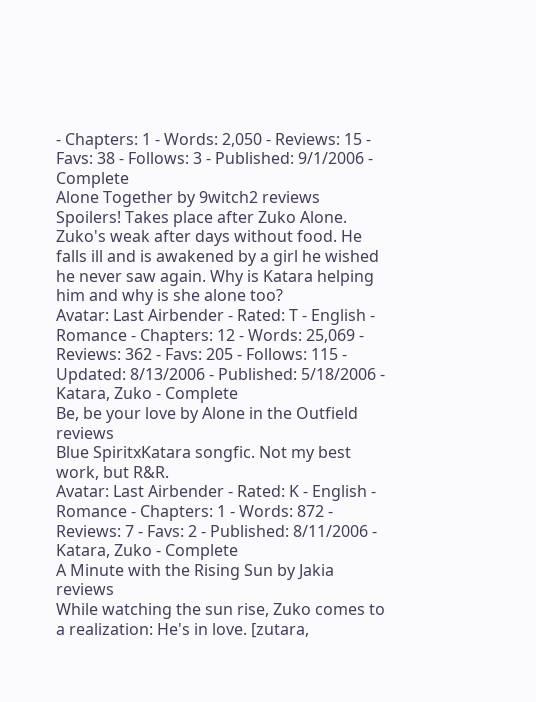- Chapters: 1 - Words: 2,050 - Reviews: 15 - Favs: 38 - Follows: 3 - Published: 9/1/2006 - Complete
Alone Together by 9witch2 reviews
Spoilers! Takes place after Zuko Alone. Zuko's weak after days without food. He falls ill and is awakened by a girl he wished he never saw again. Why is Katara helping him and why is she alone too?
Avatar: Last Airbender - Rated: T - English - Romance - Chapters: 12 - Words: 25,069 - Reviews: 362 - Favs: 205 - Follows: 115 - Updated: 8/13/2006 - Published: 5/18/2006 - Katara, Zuko - Complete
Be, be your love by Alone in the Outfield reviews
Blue SpiritxKatara songfic. Not my best work, but R&R.
Avatar: Last Airbender - Rated: K - English - Romance - Chapters: 1 - Words: 872 - Reviews: 7 - Favs: 2 - Published: 8/11/2006 - Katara, Zuko - Complete
A Minute with the Rising Sun by Jakia reviews
While watching the sun rise, Zuko comes to a realization: He's in love. [zutara,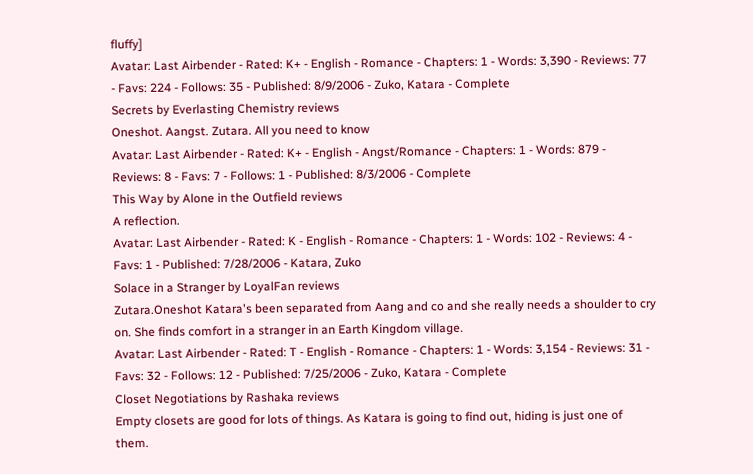fluffy]
Avatar: Last Airbender - Rated: K+ - English - Romance - Chapters: 1 - Words: 3,390 - Reviews: 77 - Favs: 224 - Follows: 35 - Published: 8/9/2006 - Zuko, Katara - Complete
Secrets by Everlasting Chemistry reviews
Oneshot. Aangst. Zutara. All you need to know
Avatar: Last Airbender - Rated: K+ - English - Angst/Romance - Chapters: 1 - Words: 879 - Reviews: 8 - Favs: 7 - Follows: 1 - Published: 8/3/2006 - Complete
This Way by Alone in the Outfield reviews
A reflection.
Avatar: Last Airbender - Rated: K - English - Romance - Chapters: 1 - Words: 102 - Reviews: 4 - Favs: 1 - Published: 7/28/2006 - Katara, Zuko
Solace in a Stranger by LoyalFan reviews
Zutara.Oneshot Katara's been separated from Aang and co and she really needs a shoulder to cry on. She finds comfort in a stranger in an Earth Kingdom village.
Avatar: Last Airbender - Rated: T - English - Romance - Chapters: 1 - Words: 3,154 - Reviews: 31 - Favs: 32 - Follows: 12 - Published: 7/25/2006 - Zuko, Katara - Complete
Closet Negotiations by Rashaka reviews
Empty closets are good for lots of things. As Katara is going to find out, hiding is just one of them.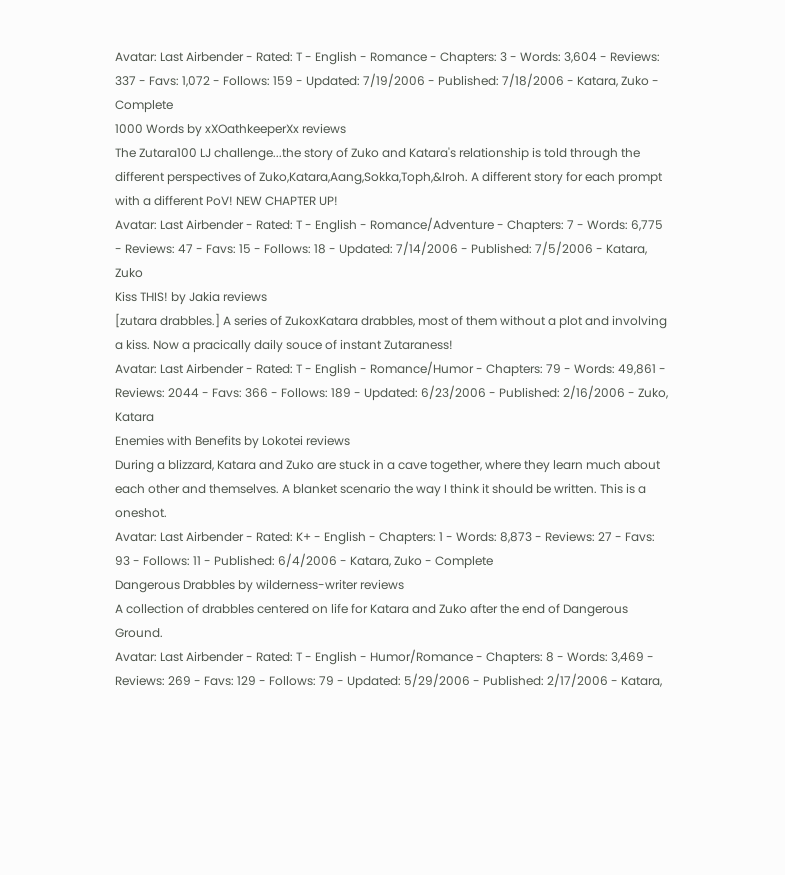Avatar: Last Airbender - Rated: T - English - Romance - Chapters: 3 - Words: 3,604 - Reviews: 337 - Favs: 1,072 - Follows: 159 - Updated: 7/19/2006 - Published: 7/18/2006 - Katara, Zuko - Complete
1000 Words by xXOathkeeperXx reviews
The Zutara100 LJ challenge...the story of Zuko and Katara's relationship is told through the different perspectives of Zuko,Katara,Aang,Sokka,Toph,&Iroh. A different story for each prompt with a different PoV! NEW CHAPTER UP!
Avatar: Last Airbender - Rated: T - English - Romance/Adventure - Chapters: 7 - Words: 6,775 - Reviews: 47 - Favs: 15 - Follows: 18 - Updated: 7/14/2006 - Published: 7/5/2006 - Katara, Zuko
Kiss THIS! by Jakia reviews
[zutara drabbles.] A series of ZukoxKatara drabbles, most of them without a plot and involving a kiss. Now a pracically daily souce of instant Zutaraness!
Avatar: Last Airbender - Rated: T - English - Romance/Humor - Chapters: 79 - Words: 49,861 - Reviews: 2044 - Favs: 366 - Follows: 189 - Updated: 6/23/2006 - Published: 2/16/2006 - Zuko, Katara
Enemies with Benefits by Lokotei reviews
During a blizzard, Katara and Zuko are stuck in a cave together, where they learn much about each other and themselves. A blanket scenario the way I think it should be written. This is a oneshot.
Avatar: Last Airbender - Rated: K+ - English - Chapters: 1 - Words: 8,873 - Reviews: 27 - Favs: 93 - Follows: 11 - Published: 6/4/2006 - Katara, Zuko - Complete
Dangerous Drabbles by wilderness-writer reviews
A collection of drabbles centered on life for Katara and Zuko after the end of Dangerous Ground.
Avatar: Last Airbender - Rated: T - English - Humor/Romance - Chapters: 8 - Words: 3,469 - Reviews: 269 - Favs: 129 - Follows: 79 - Updated: 5/29/2006 - Published: 2/17/2006 - Katara,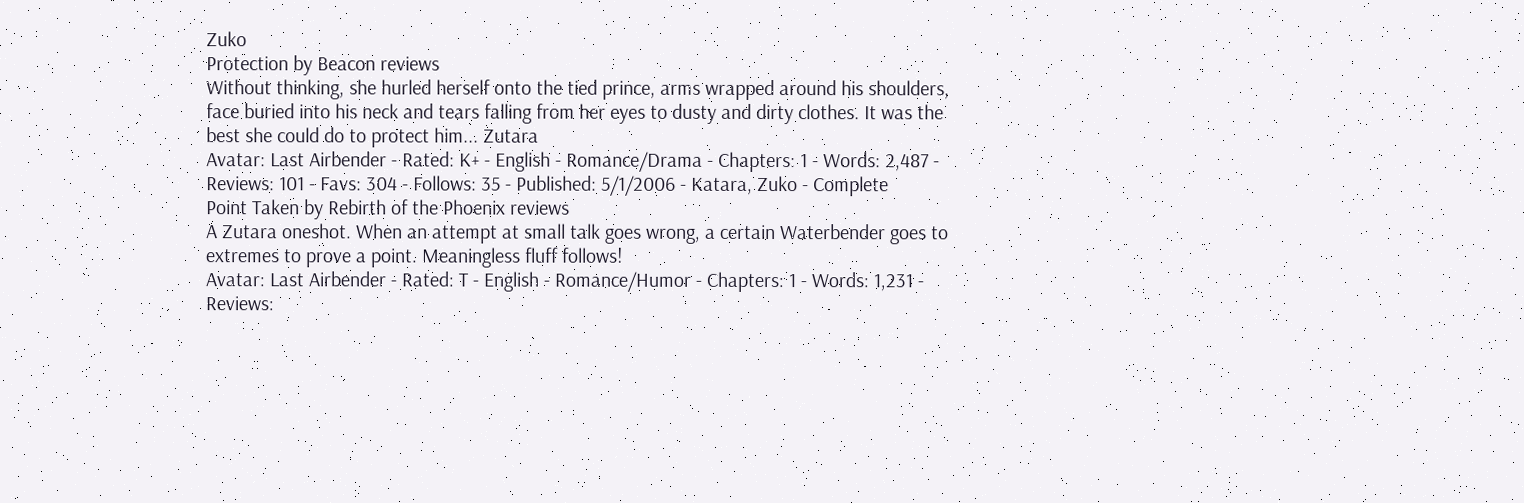Zuko
Protection by Beacon reviews
Without thinking, she hurled herself onto the tied prince, arms wrapped around his shoulders, face buried into his neck and tears falling from her eyes to dusty and dirty clothes. It was the best she could do to protect him... Zutara
Avatar: Last Airbender - Rated: K+ - English - Romance/Drama - Chapters: 1 - Words: 2,487 - Reviews: 101 - Favs: 304 - Follows: 35 - Published: 5/1/2006 - Katara, Zuko - Complete
Point Taken by Rebirth of the Phoenix reviews
A Zutara oneshot. When an attempt at small talk goes wrong, a certain Waterbender goes to extremes to prove a point. Meaningless fluff follows!
Avatar: Last Airbender - Rated: T - English - Romance/Humor - Chapters: 1 - Words: 1,231 - Reviews: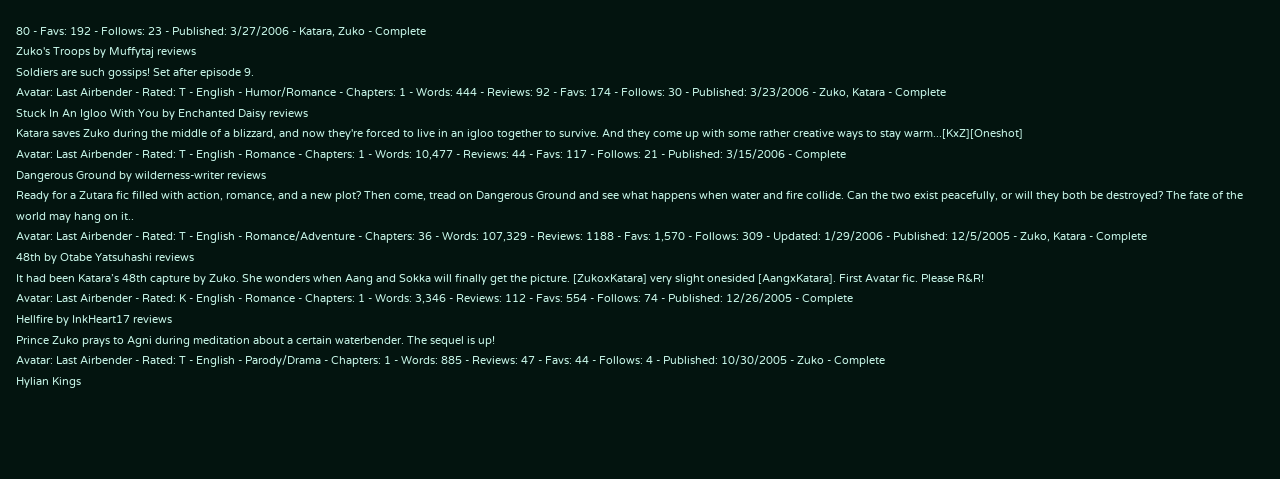80 - Favs: 192 - Follows: 23 - Published: 3/27/2006 - Katara, Zuko - Complete
Zuko's Troops by Muffytaj reviews
Soldiers are such gossips! Set after episode 9.
Avatar: Last Airbender - Rated: T - English - Humor/Romance - Chapters: 1 - Words: 444 - Reviews: 92 - Favs: 174 - Follows: 30 - Published: 3/23/2006 - Zuko, Katara - Complete
Stuck In An Igloo With You by Enchanted Daisy reviews
Katara saves Zuko during the middle of a blizzard, and now they're forced to live in an igloo together to survive. And they come up with some rather creative ways to stay warm...[KxZ][Oneshot]
Avatar: Last Airbender - Rated: T - English - Romance - Chapters: 1 - Words: 10,477 - Reviews: 44 - Favs: 117 - Follows: 21 - Published: 3/15/2006 - Complete
Dangerous Ground by wilderness-writer reviews
Ready for a Zutara fic filled with action, romance, and a new plot? Then come, tread on Dangerous Ground and see what happens when water and fire collide. Can the two exist peacefully, or will they both be destroyed? The fate of the world may hang on it..
Avatar: Last Airbender - Rated: T - English - Romance/Adventure - Chapters: 36 - Words: 107,329 - Reviews: 1188 - Favs: 1,570 - Follows: 309 - Updated: 1/29/2006 - Published: 12/5/2005 - Zuko, Katara - Complete
48th by Otabe Yatsuhashi reviews
It had been Katara’s 48th capture by Zuko. She wonders when Aang and Sokka will finally get the picture. [ZukoxKatara] very slight onesided [AangxKatara]. First Avatar fic. Please R&R!
Avatar: Last Airbender - Rated: K - English - Romance - Chapters: 1 - Words: 3,346 - Reviews: 112 - Favs: 554 - Follows: 74 - Published: 12/26/2005 - Complete
Hellfire by InkHeart17 reviews
Prince Zuko prays to Agni during meditation about a certain waterbender. The sequel is up!
Avatar: Last Airbender - Rated: T - English - Parody/Drama - Chapters: 1 - Words: 885 - Reviews: 47 - Favs: 44 - Follows: 4 - Published: 10/30/2005 - Zuko - Complete
Hylian Kings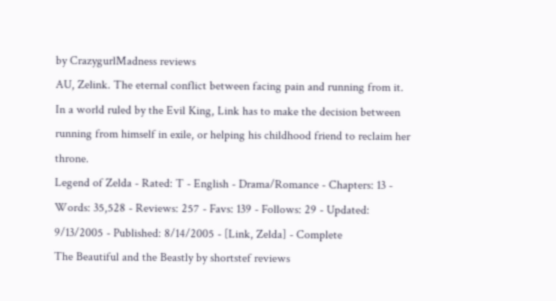by CrazygurlMadness reviews
AU, Zelink. The eternal conflict between facing pain and running from it. In a world ruled by the Evil King, Link has to make the decision between running from himself in exile, or helping his childhood friend to reclaim her throne.
Legend of Zelda - Rated: T - English - Drama/Romance - Chapters: 13 - Words: 35,528 - Reviews: 257 - Favs: 139 - Follows: 29 - Updated: 9/13/2005 - Published: 8/14/2005 - [Link, Zelda] - Complete
The Beautiful and the Beastly by shortstef reviews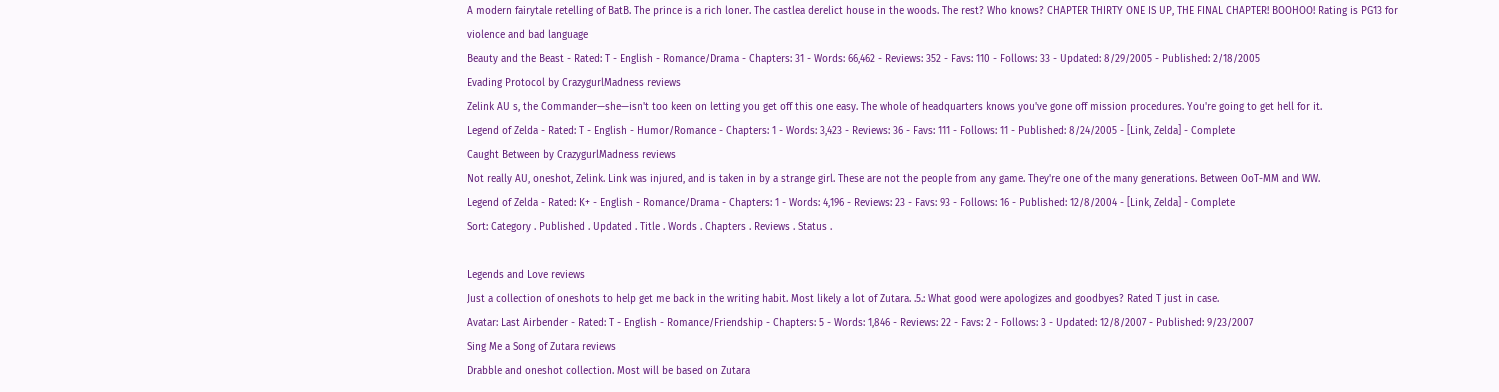A modern fairytale retelling of BatB. The prince is a rich loner. The castlea derelict house in the woods. The rest? Who knows? CHAPTER THIRTY ONE IS UP, THE FINAL CHAPTER! BOOHOO! Rating is PG13 for violence and bad language
Beauty and the Beast - Rated: T - English - Romance/Drama - Chapters: 31 - Words: 66,462 - Reviews: 352 - Favs: 110 - Follows: 33 - Updated: 8/29/2005 - Published: 2/18/2005
Evading Protocol by CrazygurlMadness reviews
Zelink AU s, the Commander—she—isn't too keen on letting you get off this one easy. The whole of headquarters knows you've gone off mission procedures. You're going to get hell for it.
Legend of Zelda - Rated: T - English - Humor/Romance - Chapters: 1 - Words: 3,423 - Reviews: 36 - Favs: 111 - Follows: 11 - Published: 8/24/2005 - [Link, Zelda] - Complete
Caught Between by CrazygurlMadness reviews
Not really AU, oneshot, Zelink. Link was injured, and is taken in by a strange girl. These are not the people from any game. They're one of the many generations. Between OoT-MM and WW.
Legend of Zelda - Rated: K+ - English - Romance/Drama - Chapters: 1 - Words: 4,196 - Reviews: 23 - Favs: 93 - Follows: 16 - Published: 12/8/2004 - [Link, Zelda] - Complete
Sort: Category . Published . Updated . Title . Words . Chapters . Reviews . Status .

Legends and Love reviews
Just a collection of oneshots to help get me back in the writing habit. Most likely a lot of Zutara. .5.: What good were apologizes and goodbyes? Rated T just in case.
Avatar: Last Airbender - Rated: T - English - Romance/Friendship - Chapters: 5 - Words: 1,846 - Reviews: 22 - Favs: 2 - Follows: 3 - Updated: 12/8/2007 - Published: 9/23/2007
Sing Me a Song of Zutara reviews
Drabble and oneshot collection. Most will be based on Zutara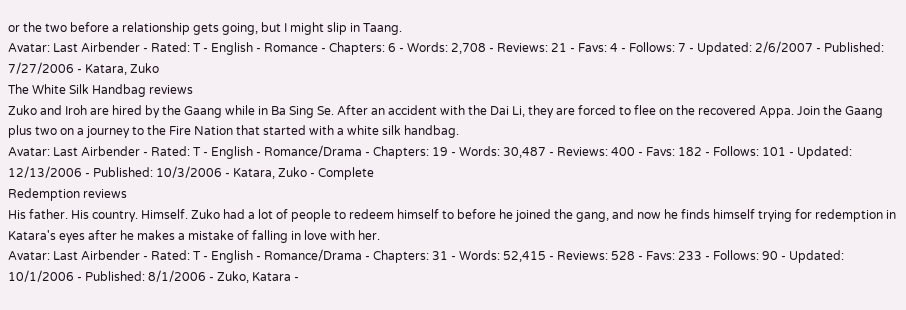or the two before a relationship gets going, but I might slip in Taang.
Avatar: Last Airbender - Rated: T - English - Romance - Chapters: 6 - Words: 2,708 - Reviews: 21 - Favs: 4 - Follows: 7 - Updated: 2/6/2007 - Published: 7/27/2006 - Katara, Zuko
The White Silk Handbag reviews
Zuko and Iroh are hired by the Gaang while in Ba Sing Se. After an accident with the Dai Li, they are forced to flee on the recovered Appa. Join the Gaang plus two on a journey to the Fire Nation that started with a white silk handbag.
Avatar: Last Airbender - Rated: T - English - Romance/Drama - Chapters: 19 - Words: 30,487 - Reviews: 400 - Favs: 182 - Follows: 101 - Updated: 12/13/2006 - Published: 10/3/2006 - Katara, Zuko - Complete
Redemption reviews
His father. His country. Himself. Zuko had a lot of people to redeem himself to before he joined the gang, and now he finds himself trying for redemption in Katara's eyes after he makes a mistake of falling in love with her.
Avatar: Last Airbender - Rated: T - English - Romance/Drama - Chapters: 31 - Words: 52,415 - Reviews: 528 - Favs: 233 - Follows: 90 - Updated: 10/1/2006 - Published: 8/1/2006 - Zuko, Katara -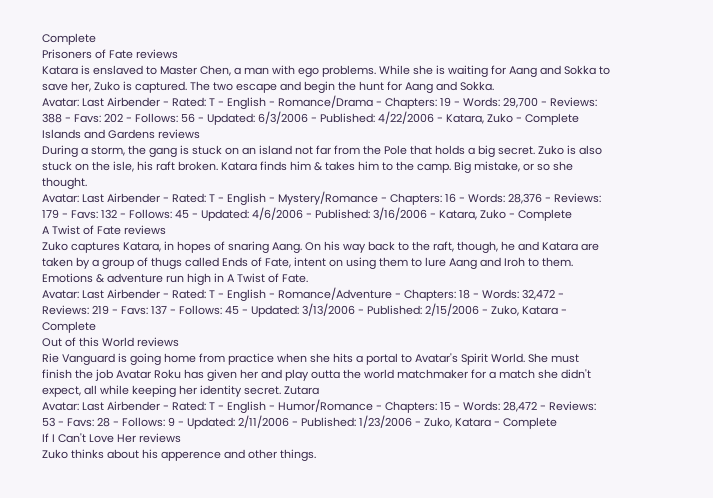Complete
Prisoners of Fate reviews
Katara is enslaved to Master Chen, a man with ego problems. While she is waiting for Aang and Sokka to save her, Zuko is captured. The two escape and begin the hunt for Aang and Sokka.
Avatar: Last Airbender - Rated: T - English - Romance/Drama - Chapters: 19 - Words: 29,700 - Reviews: 388 - Favs: 202 - Follows: 56 - Updated: 6/3/2006 - Published: 4/22/2006 - Katara, Zuko - Complete
Islands and Gardens reviews
During a storm, the gang is stuck on an island not far from the Pole that holds a big secret. Zuko is also stuck on the isle, his raft broken. Katara finds him & takes him to the camp. Big mistake, or so she thought.
Avatar: Last Airbender - Rated: T - English - Mystery/Romance - Chapters: 16 - Words: 28,376 - Reviews: 179 - Favs: 132 - Follows: 45 - Updated: 4/6/2006 - Published: 3/16/2006 - Katara, Zuko - Complete
A Twist of Fate reviews
Zuko captures Katara, in hopes of snaring Aang. On his way back to the raft, though, he and Katara are taken by a group of thugs called Ends of Fate, intent on using them to lure Aang and Iroh to them. Emotions & adventure run high in A Twist of Fate.
Avatar: Last Airbender - Rated: T - English - Romance/Adventure - Chapters: 18 - Words: 32,472 - Reviews: 219 - Favs: 137 - Follows: 45 - Updated: 3/13/2006 - Published: 2/15/2006 - Zuko, Katara - Complete
Out of this World reviews
Rie Vanguard is going home from practice when she hits a portal to Avatar's Spirit World. She must finish the job Avatar Roku has given her and play outta the world matchmaker for a match she didn't expect, all while keeping her identity secret. Zutara
Avatar: Last Airbender - Rated: T - English - Humor/Romance - Chapters: 15 - Words: 28,472 - Reviews: 53 - Favs: 28 - Follows: 9 - Updated: 2/11/2006 - Published: 1/23/2006 - Zuko, Katara - Complete
If I Can't Love Her reviews
Zuko thinks about his apperence and other things.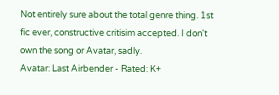Not entirely sure about the total genre thing. 1st fic ever, constructive critisim accepted. I don't own the song or Avatar, sadly.
Avatar: Last Airbender - Rated: K+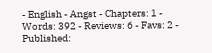- English - Angst - Chapters: 1 - Words: 392 - Reviews: 6 - Favs: 2 - Published: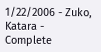1/22/2006 - Zuko, Katara - Complete